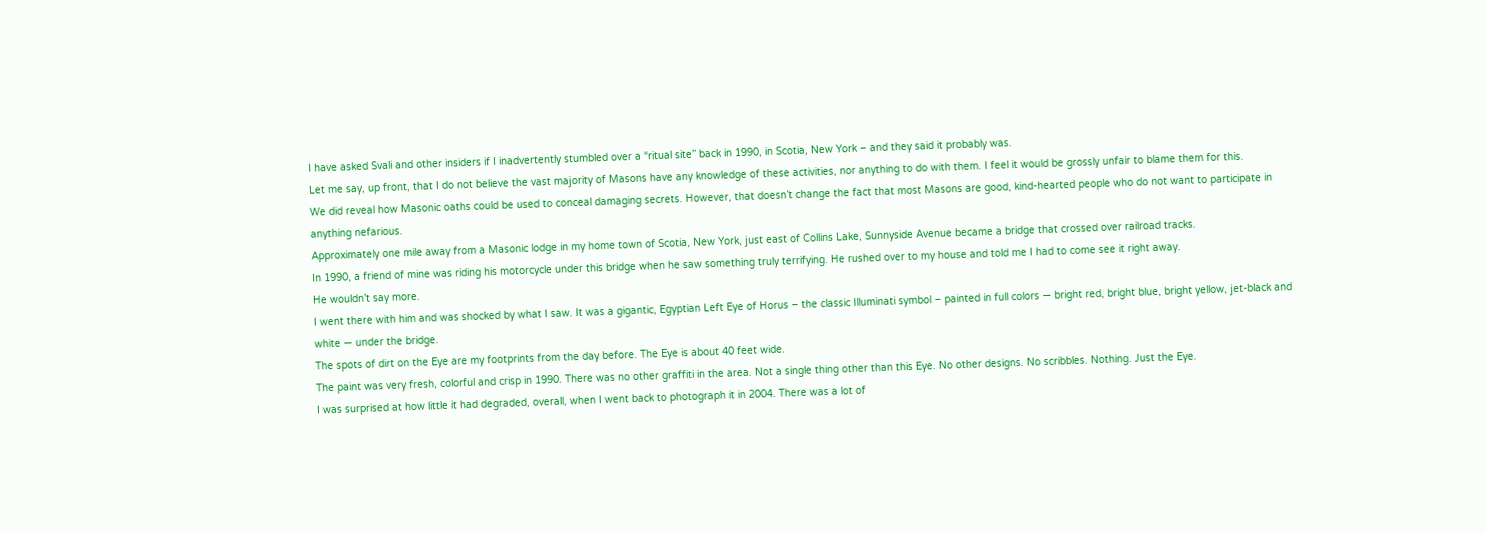I have asked Svali and other insiders if I inadvertently stumbled over a “ritual site” back in 1990, in Scotia, New York – and they said it probably was.
Let me say, up front, that I do not believe the vast majority of Masons have any knowledge of these activities, nor anything to do with them. I feel it would be grossly unfair to blame them for this.
We did reveal how Masonic oaths could be used to conceal damaging secrets. However, that doesn’t change the fact that most Masons are good, kind-hearted people who do not want to participate in anything nefarious.
Approximately one mile away from a Masonic lodge in my home town of Scotia, New York, just east of Collins Lake, Sunnyside Avenue became a bridge that crossed over railroad tracks.
In 1990, a friend of mine was riding his motorcycle under this bridge when he saw something truly terrifying. He rushed over to my house and told me I had to come see it right away.
He wouldn’t say more.
I went there with him and was shocked by what I saw. It was a gigantic, Egyptian Left Eye of Horus – the classic Illuminati symbol – painted in full colors — bright red, bright blue, bright yellow, jet-black and white — under the bridge.
The spots of dirt on the Eye are my footprints from the day before. The Eye is about 40 feet wide.
The paint was very fresh, colorful and crisp in 1990. There was no other graffiti in the area. Not a single thing other than this Eye. No other designs. No scribbles. Nothing. Just the Eye.
I was surprised at how little it had degraded, overall, when I went back to photograph it in 2004. There was a lot of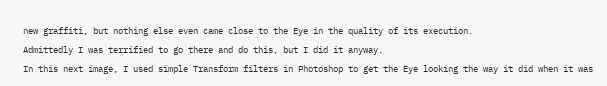new graffiti, but nothing else even came close to the Eye in the quality of its execution.
Admittedly I was terrified to go there and do this, but I did it anyway.
In this next image, I used simple Transform filters in Photoshop to get the Eye looking the way it did when it was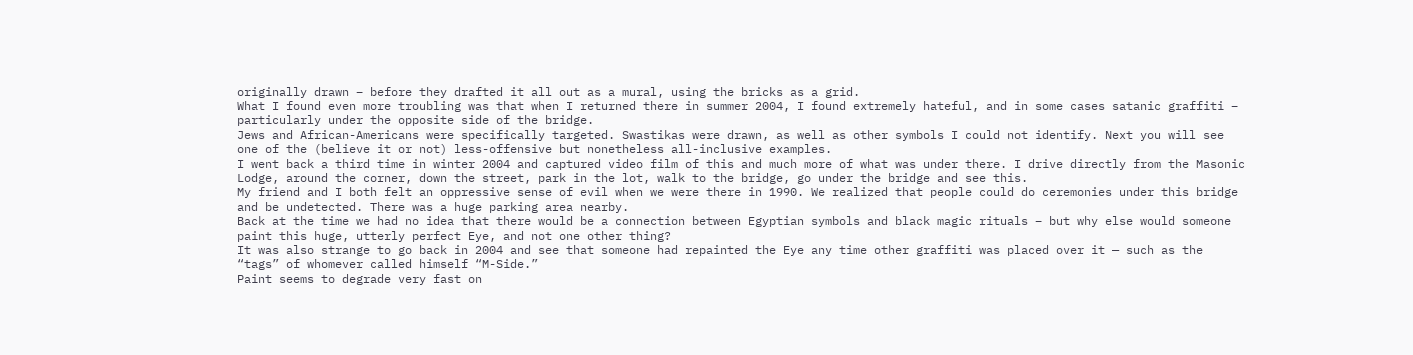originally drawn – before they drafted it all out as a mural, using the bricks as a grid.
What I found even more troubling was that when I returned there in summer 2004, I found extremely hateful, and in some cases satanic graffiti – particularly under the opposite side of the bridge.
Jews and African-Americans were specifically targeted. Swastikas were drawn, as well as other symbols I could not identify. Next you will see one of the (believe it or not) less-offensive but nonetheless all-inclusive examples.
I went back a third time in winter 2004 and captured video film of this and much more of what was under there. I drive directly from the Masonic Lodge, around the corner, down the street, park in the lot, walk to the bridge, go under the bridge and see this.
My friend and I both felt an oppressive sense of evil when we were there in 1990. We realized that people could do ceremonies under this bridge and be undetected. There was a huge parking area nearby.
Back at the time we had no idea that there would be a connection between Egyptian symbols and black magic rituals – but why else would someone paint this huge, utterly perfect Eye, and not one other thing?
It was also strange to go back in 2004 and see that someone had repainted the Eye any time other graffiti was placed over it — such as the “tags” of whomever called himself “M-Side.”
Paint seems to degrade very fast on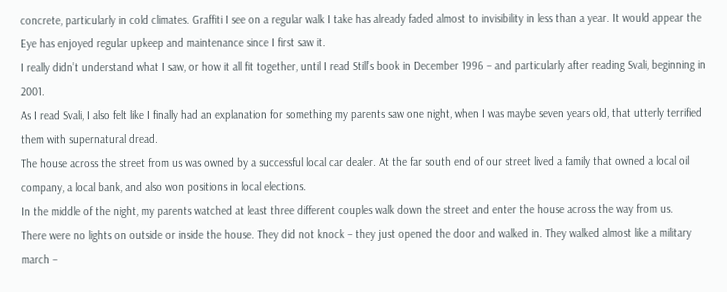concrete, particularly in cold climates. Graffiti I see on a regular walk I take has already faded almost to invisibility in less than a year. It would appear the Eye has enjoyed regular upkeep and maintenance since I first saw it.
I really didn’t understand what I saw, or how it all fit together, until I read Still’s book in December 1996 – and particularly after reading Svali, beginning in 2001.
As I read Svali, I also felt like I finally had an explanation for something my parents saw one night, when I was maybe seven years old, that utterly terrified them with supernatural dread.
The house across the street from us was owned by a successful local car dealer. At the far south end of our street lived a family that owned a local oil company, a local bank, and also won positions in local elections.
In the middle of the night, my parents watched at least three different couples walk down the street and enter the house across the way from us.
There were no lights on outside or inside the house. They did not knock – they just opened the door and walked in. They walked almost like a military march –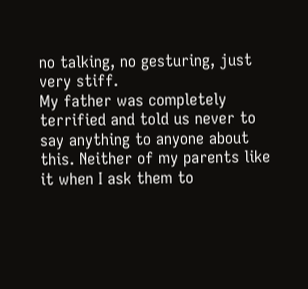no talking, no gesturing, just very stiff.
My father was completely terrified and told us never to say anything to anyone about this. Neither of my parents like it when I ask them to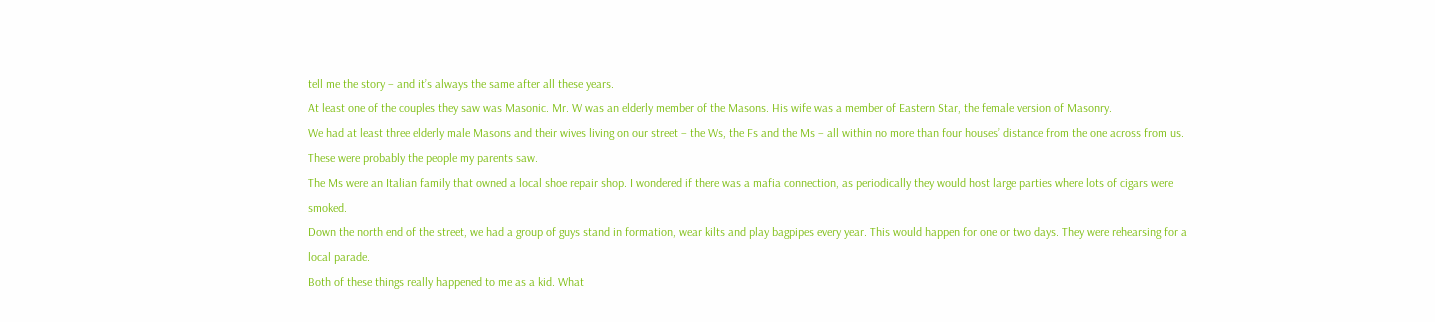tell me the story – and it’s always the same after all these years.
At least one of the couples they saw was Masonic. Mr. W was an elderly member of the Masons. His wife was a member of Eastern Star, the female version of Masonry.
We had at least three elderly male Masons and their wives living on our street – the Ws, the Fs and the Ms – all within no more than four houses’ distance from the one across from us. These were probably the people my parents saw.
The Ms were an Italian family that owned a local shoe repair shop. I wondered if there was a mafia connection, as periodically they would host large parties where lots of cigars were smoked.
Down the north end of the street, we had a group of guys stand in formation, wear kilts and play bagpipes every year. This would happen for one or two days. They were rehearsing for a local parade.
Both of these things really happened to me as a kid. What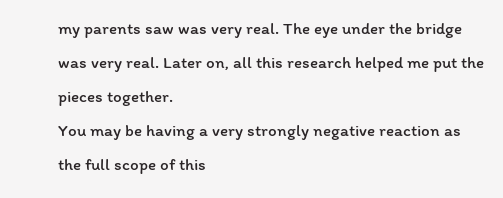my parents saw was very real. The eye under the bridge was very real. Later on, all this research helped me put the pieces together.
You may be having a very strongly negative reaction as the full scope of this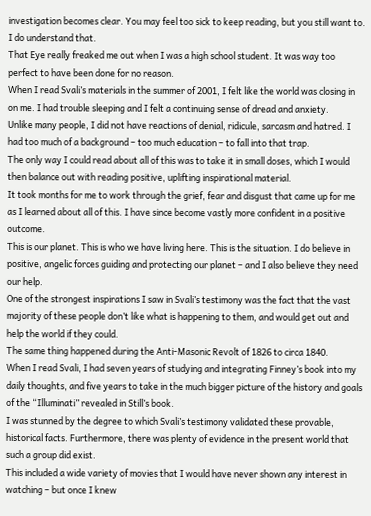investigation becomes clear. You may feel too sick to keep reading, but you still want to. I do understand that.
That Eye really freaked me out when I was a high school student. It was way too perfect to have been done for no reason.
When I read Svali’s materials in the summer of 2001, I felt like the world was closing in on me. I had trouble sleeping and I felt a continuing sense of dread and anxiety.
Unlike many people, I did not have reactions of denial, ridicule, sarcasm and hatred. I had too much of a background – too much education – to fall into that trap.
The only way I could read about all of this was to take it in small doses, which I would then balance out with reading positive, uplifting inspirational material.
It took months for me to work through the grief, fear and disgust that came up for me as I learned about all of this. I have since become vastly more confident in a positive outcome.
This is our planet. This is who we have living here. This is the situation. I do believe in positive, angelic forces guiding and protecting our planet – and I also believe they need our help.
One of the strongest inspirations I saw in Svali’s testimony was the fact that the vast majority of these people don’t like what is happening to them, and would get out and help the world if they could.
The same thing happened during the Anti-Masonic Revolt of 1826 to circa 1840.
When I read Svali, I had seven years of studying and integrating Finney’s book into my daily thoughts, and five years to take in the much bigger picture of the history and goals of the “Illuminati” revealed in Still’s book.
I was stunned by the degree to which Svali’s testimony validated these provable, historical facts. Furthermore, there was plenty of evidence in the present world that such a group did exist.
This included a wide variety of movies that I would have never shown any interest in watching – but once I knew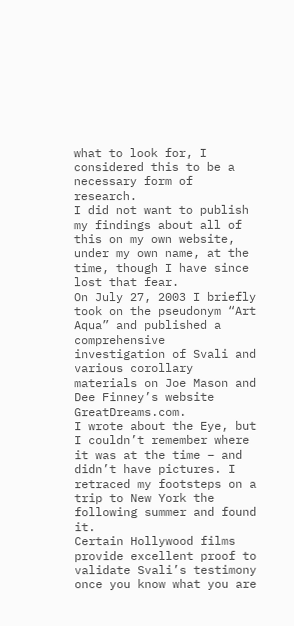what to look for, I considered this to be a necessary form of research.
I did not want to publish my findings about all of this on my own website, under my own name, at the time, though I have since lost that fear.
On July 27, 2003 I briefly took on the pseudonym “Art Aqua” and published a comprehensive investigation of Svali and various corollary materials on Joe Mason and Dee Finney’s website GreatDreams.com.
I wrote about the Eye, but I couldn’t remember where it was at the time – and didn’t have pictures. I retraced my footsteps on a trip to New York the following summer and found it.
Certain Hollywood films provide excellent proof to validate Svali’s testimony once you know what you are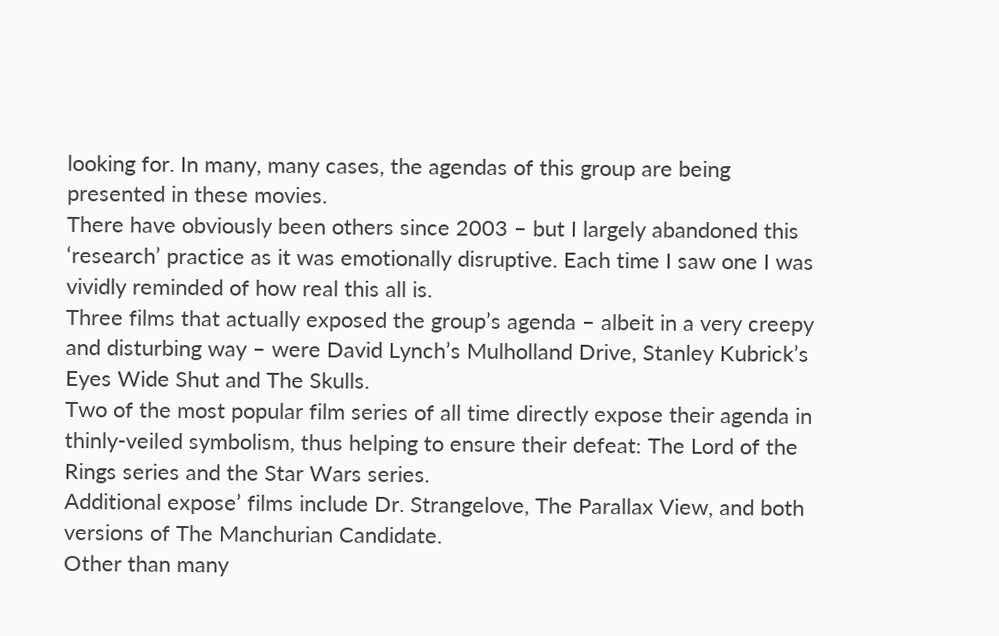looking for. In many, many cases, the agendas of this group are being presented in these movies.
There have obviously been others since 2003 – but I largely abandoned this ‘research’ practice as it was emotionally disruptive. Each time I saw one I was vividly reminded of how real this all is.
Three films that actually exposed the group’s agenda – albeit in a very creepy and disturbing way – were David Lynch’s Mulholland Drive, Stanley Kubrick’s Eyes Wide Shut and The Skulls.
Two of the most popular film series of all time directly expose their agenda in thinly-veiled symbolism, thus helping to ensure their defeat: The Lord of the Rings series and the Star Wars series.
Additional expose’ films include Dr. Strangelove, The Parallax View, and both versions of The Manchurian Candidate.
Other than many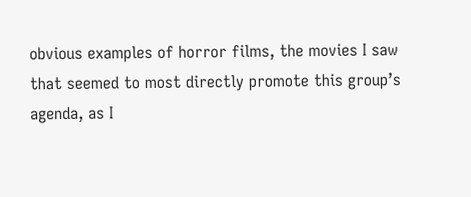obvious examples of horror films, the movies I saw that seemed to most directly promote this group’s agenda, as I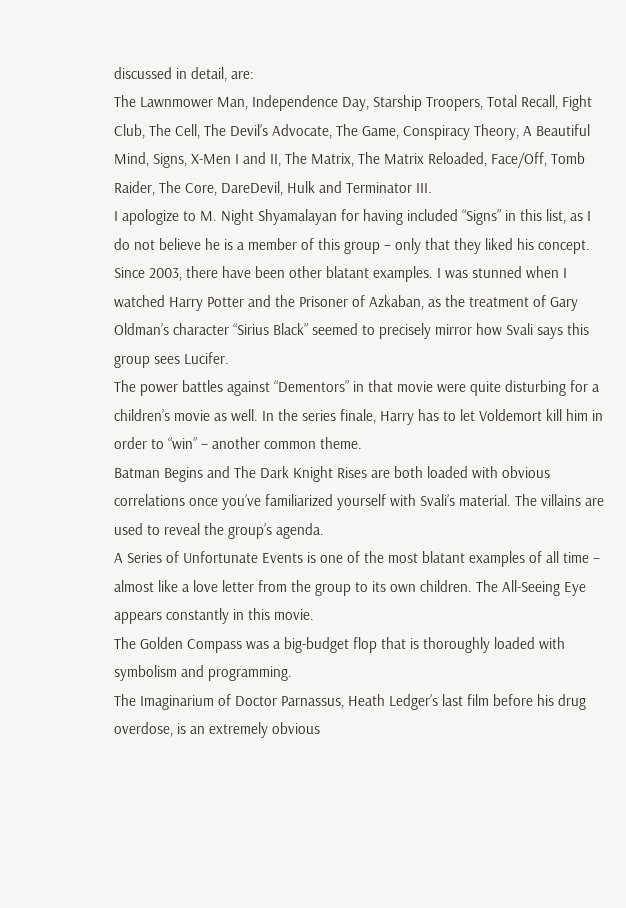discussed in detail, are:
The Lawnmower Man, Independence Day, Starship Troopers, Total Recall, Fight Club, The Cell, The Devil’s Advocate, The Game, Conspiracy Theory, A Beautiful Mind, Signs, X-Men I and II, The Matrix, The Matrix Reloaded, Face/Off, Tomb Raider, The Core, DareDevil, Hulk and Terminator III.
I apologize to M. Night Shyamalayan for having included “Signs” in this list, as I do not believe he is a member of this group – only that they liked his concept.
Since 2003, there have been other blatant examples. I was stunned when I watched Harry Potter and the Prisoner of Azkaban, as the treatment of Gary Oldman’s character “Sirius Black” seemed to precisely mirror how Svali says this group sees Lucifer.
The power battles against “Dementors” in that movie were quite disturbing for a children’s movie as well. In the series finale, Harry has to let Voldemort kill him in order to “win” – another common theme.
Batman Begins and The Dark Knight Rises are both loaded with obvious correlations once you’ve familiarized yourself with Svali’s material. The villains are used to reveal the group’s agenda.
A Series of Unfortunate Events is one of the most blatant examples of all time – almost like a love letter from the group to its own children. The All-Seeing Eye appears constantly in this movie.
The Golden Compass was a big-budget flop that is thoroughly loaded with symbolism and programming.
The Imaginarium of Doctor Parnassus, Heath Ledger’s last film before his drug overdose, is an extremely obvious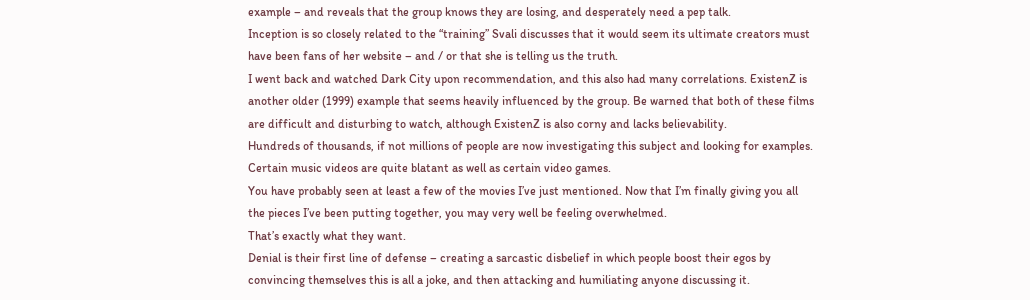example – and reveals that the group knows they are losing, and desperately need a pep talk.
Inception is so closely related to the “training” Svali discusses that it would seem its ultimate creators must have been fans of her website – and / or that she is telling us the truth.
I went back and watched Dark City upon recommendation, and this also had many correlations. ExistenZ is another older (1999) example that seems heavily influenced by the group. Be warned that both of these films are difficult and disturbing to watch, although ExistenZ is also corny and lacks believability.
Hundreds of thousands, if not millions of people are now investigating this subject and looking for examples. Certain music videos are quite blatant as well as certain video games.
You have probably seen at least a few of the movies I’ve just mentioned. Now that I’m finally giving you all the pieces I’ve been putting together, you may very well be feeling overwhelmed.
That’s exactly what they want.
Denial is their first line of defense – creating a sarcastic disbelief in which people boost their egos by convincing themselves this is all a joke, and then attacking and humiliating anyone discussing it.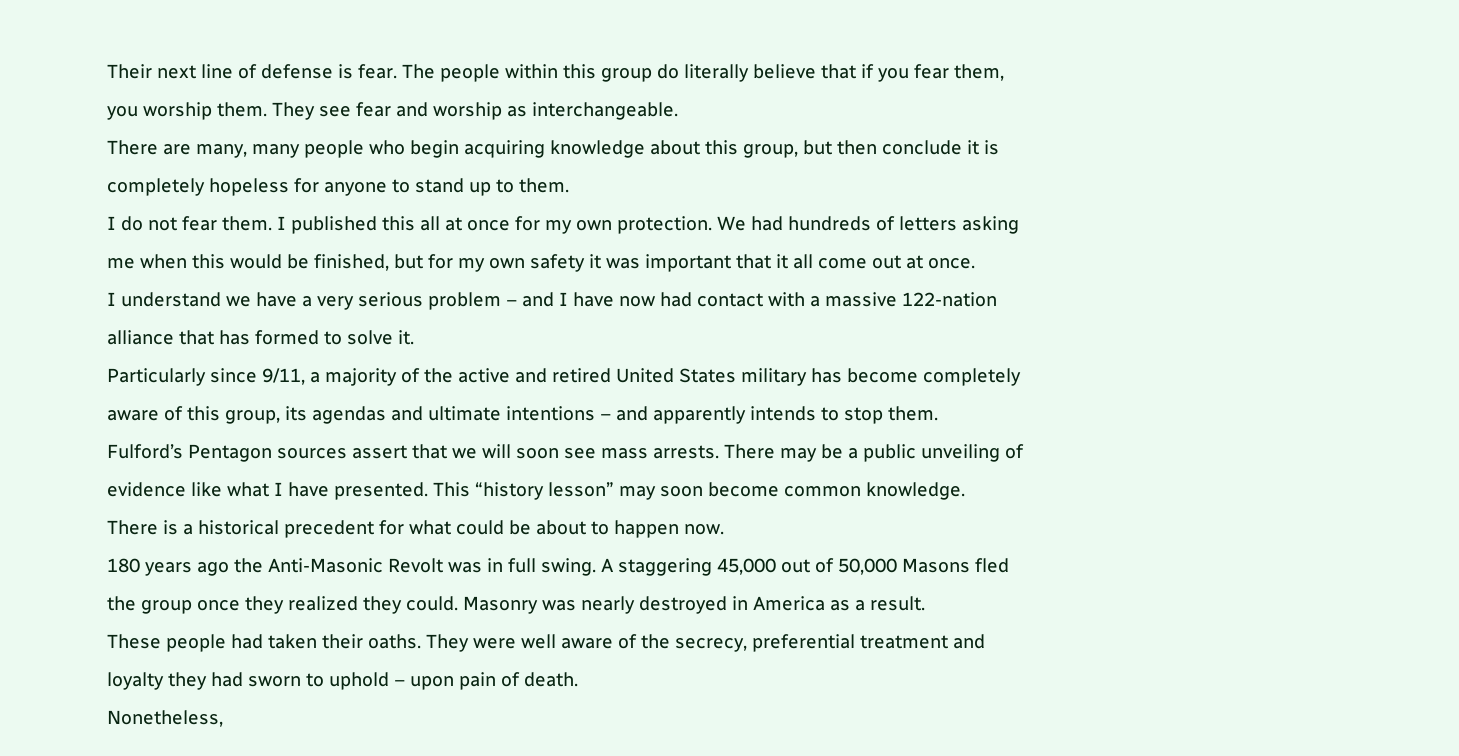Their next line of defense is fear. The people within this group do literally believe that if you fear them, you worship them. They see fear and worship as interchangeable.
There are many, many people who begin acquiring knowledge about this group, but then conclude it is completely hopeless for anyone to stand up to them.
I do not fear them. I published this all at once for my own protection. We had hundreds of letters asking me when this would be finished, but for my own safety it was important that it all come out at once.
I understand we have a very serious problem – and I have now had contact with a massive 122-nation alliance that has formed to solve it.
Particularly since 9/11, a majority of the active and retired United States military has become completely aware of this group, its agendas and ultimate intentions – and apparently intends to stop them.
Fulford’s Pentagon sources assert that we will soon see mass arrests. There may be a public unveiling of evidence like what I have presented. This “history lesson” may soon become common knowledge.
There is a historical precedent for what could be about to happen now.
180 years ago the Anti-Masonic Revolt was in full swing. A staggering 45,000 out of 50,000 Masons fled the group once they realized they could. Masonry was nearly destroyed in America as a result.
These people had taken their oaths. They were well aware of the secrecy, preferential treatment and loyalty they had sworn to uphold – upon pain of death.
Nonetheless,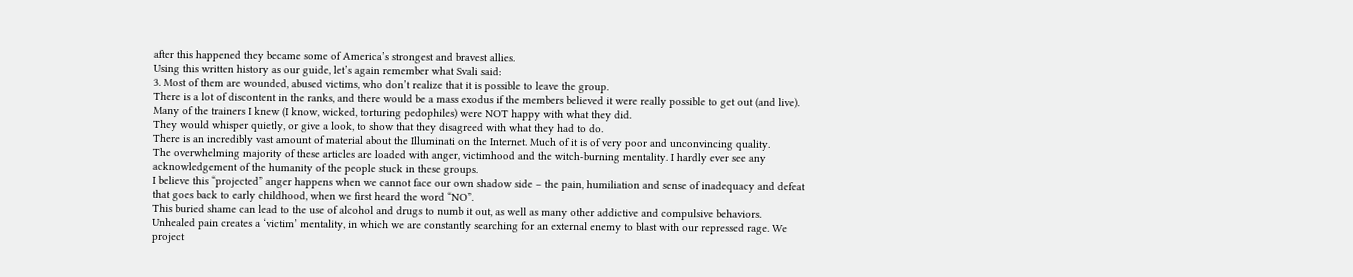after this happened they became some of America’s strongest and bravest allies.
Using this written history as our guide, let’s again remember what Svali said:
3. Most of them are wounded, abused victims, who don’t realize that it is possible to leave the group.
There is a lot of discontent in the ranks, and there would be a mass exodus if the members believed it were really possible to get out (and live).
Many of the trainers I knew (I know, wicked, torturing pedophiles) were NOT happy with what they did.
They would whisper quietly, or give a look, to show that they disagreed with what they had to do.
There is an incredibly vast amount of material about the Illuminati on the Internet. Much of it is of very poor and unconvincing quality.
The overwhelming majority of these articles are loaded with anger, victimhood and the witch-burning mentality. I hardly ever see any acknowledgement of the humanity of the people stuck in these groups.
I believe this “projected” anger happens when we cannot face our own shadow side – the pain, humiliation and sense of inadequacy and defeat that goes back to early childhood, when we first heard the word “NO”.
This buried shame can lead to the use of alcohol and drugs to numb it out, as well as many other addictive and compulsive behaviors.
Unhealed pain creates a ‘victim’ mentality, in which we are constantly searching for an external enemy to blast with our repressed rage. We project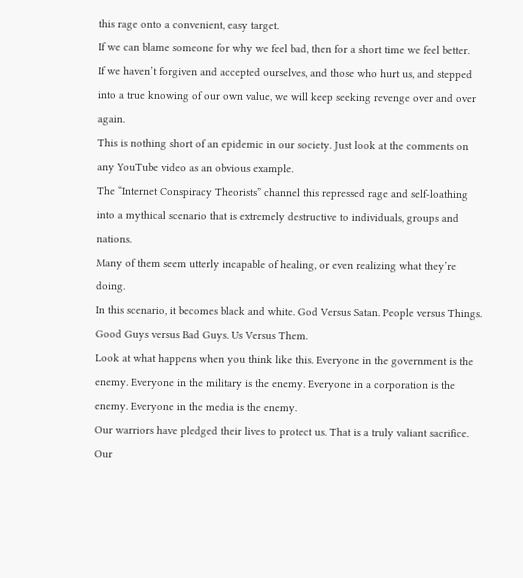this rage onto a convenient, easy target.
If we can blame someone for why we feel bad, then for a short time we feel better.
If we haven’t forgiven and accepted ourselves, and those who hurt us, and stepped into a true knowing of our own value, we will keep seeking revenge over and over again.
This is nothing short of an epidemic in our society. Just look at the comments on any YouTube video as an obvious example.
The “Internet Conspiracy Theorists” channel this repressed rage and self-loathing into a mythical scenario that is extremely destructive to individuals, groups and nations.
Many of them seem utterly incapable of healing, or even realizing what they’re doing.
In this scenario, it becomes black and white. God Versus Satan. People versus Things. Good Guys versus Bad Guys. Us Versus Them.
Look at what happens when you think like this. Everyone in the government is the enemy. Everyone in the military is the enemy. Everyone in a corporation is the enemy. Everyone in the media is the enemy.
Our warriors have pledged their lives to protect us. That is a truly valiant sacrifice. Our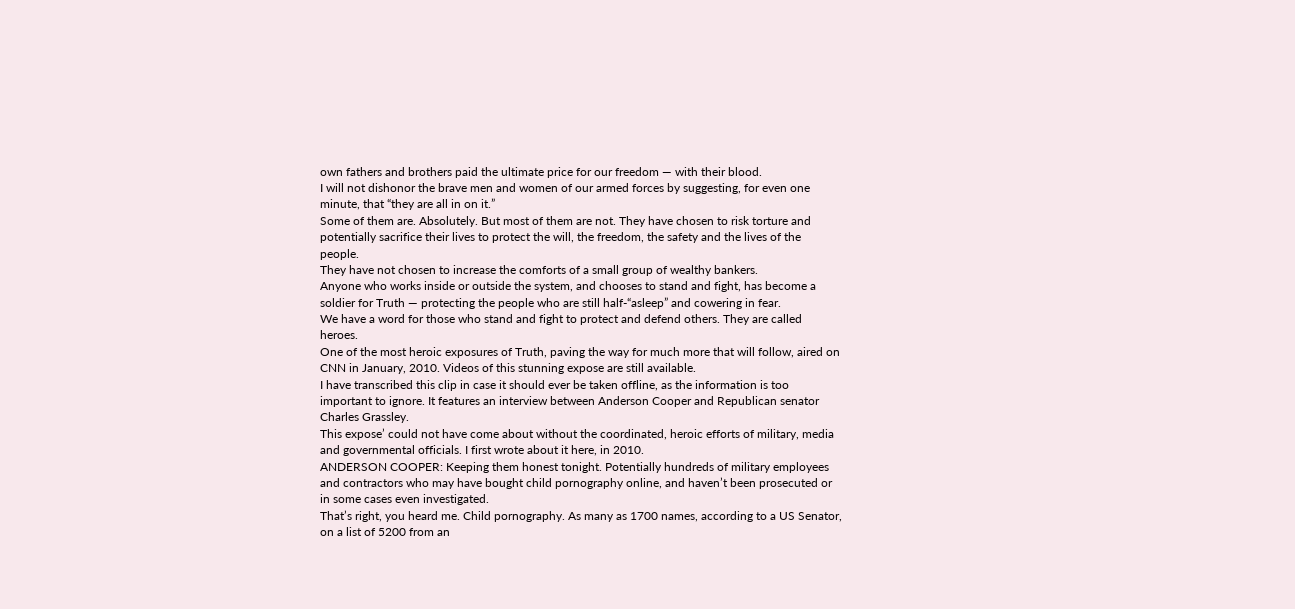own fathers and brothers paid the ultimate price for our freedom — with their blood.
I will not dishonor the brave men and women of our armed forces by suggesting, for even one minute, that “they are all in on it.”
Some of them are. Absolutely. But most of them are not. They have chosen to risk torture and potentially sacrifice their lives to protect the will, the freedom, the safety and the lives of the people.
They have not chosen to increase the comforts of a small group of wealthy bankers.
Anyone who works inside or outside the system, and chooses to stand and fight, has become a soldier for Truth — protecting the people who are still half-“asleep” and cowering in fear.
We have a word for those who stand and fight to protect and defend others. They are called heroes.
One of the most heroic exposures of Truth, paving the way for much more that will follow, aired on CNN in January, 2010. Videos of this stunning expose are still available.
I have transcribed this clip in case it should ever be taken offline, as the information is too important to ignore. It features an interview between Anderson Cooper and Republican senator Charles Grassley.
This expose’ could not have come about without the coordinated, heroic efforts of military, media and governmental officials. I first wrote about it here, in 2010.
ANDERSON COOPER: Keeping them honest tonight. Potentially hundreds of military employees and contractors who may have bought child pornography online, and haven’t been prosecuted or in some cases even investigated.
That’s right, you heard me. Child pornography. As many as 1700 names, according to a US Senator, on a list of 5200 from an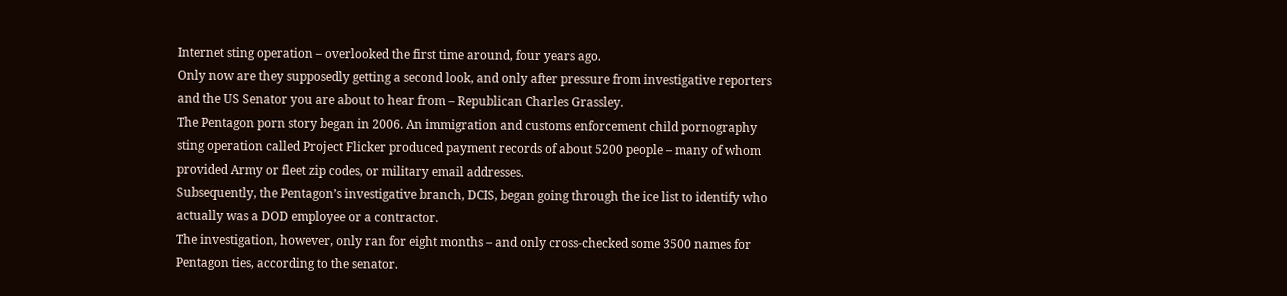Internet sting operation – overlooked the first time around, four years ago.
Only now are they supposedly getting a second look, and only after pressure from investigative reporters and the US Senator you are about to hear from – Republican Charles Grassley.
The Pentagon porn story began in 2006. An immigration and customs enforcement child pornography sting operation called Project Flicker produced payment records of about 5200 people – many of whom provided Army or fleet zip codes, or military email addresses.
Subsequently, the Pentagon’s investigative branch, DCIS, began going through the ice list to identify who actually was a DOD employee or a contractor.
The investigation, however, only ran for eight months – and only cross-checked some 3500 names for Pentagon ties, according to the senator.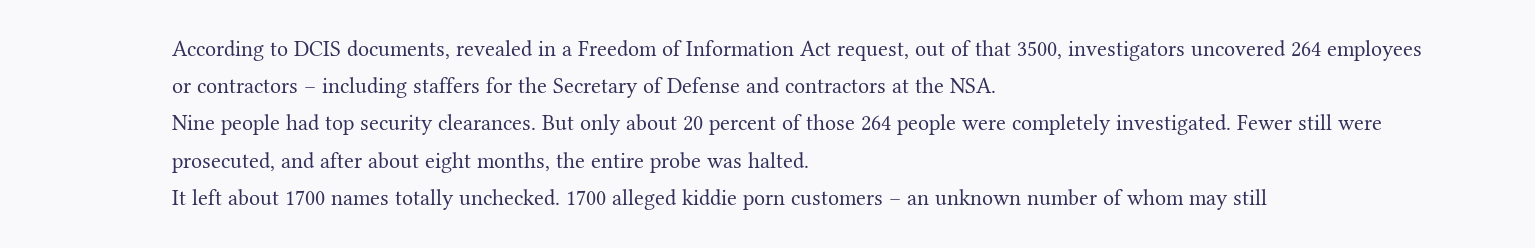According to DCIS documents, revealed in a Freedom of Information Act request, out of that 3500, investigators uncovered 264 employees or contractors – including staffers for the Secretary of Defense and contractors at the NSA.
Nine people had top security clearances. But only about 20 percent of those 264 people were completely investigated. Fewer still were prosecuted, and after about eight months, the entire probe was halted.
It left about 1700 names totally unchecked. 1700 alleged kiddie porn customers – an unknown number of whom may still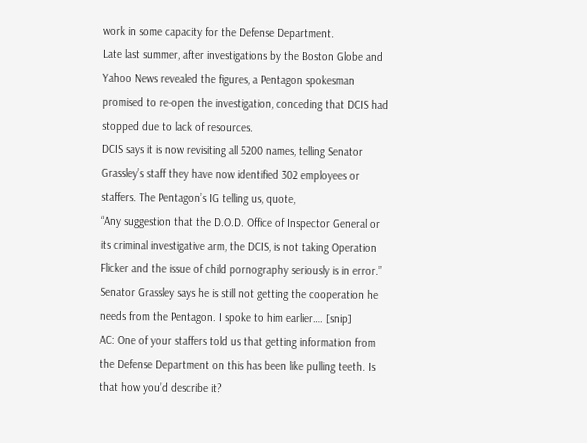work in some capacity for the Defense Department.
Late last summer, after investigations by the Boston Globe and Yahoo News revealed the figures, a Pentagon spokesman promised to re-open the investigation, conceding that DCIS had stopped due to lack of resources.
DCIS says it is now revisiting all 5200 names, telling Senator Grassley’s staff they have now identified 302 employees or staffers. The Pentagon’s IG telling us, quote,
“Any suggestion that the D.O.D. Office of Inspector General or its criminal investigative arm, the DCIS, is not taking Operation Flicker and the issue of child pornography seriously is in error.”
Senator Grassley says he is still not getting the cooperation he needs from the Pentagon. I spoke to him earlier…. [snip]
AC: One of your staffers told us that getting information from the Defense Department on this has been like pulling teeth. Is that how you’d describe it?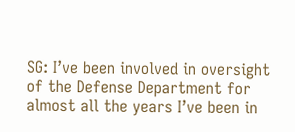SG: I’ve been involved in oversight of the Defense Department for almost all the years I’ve been in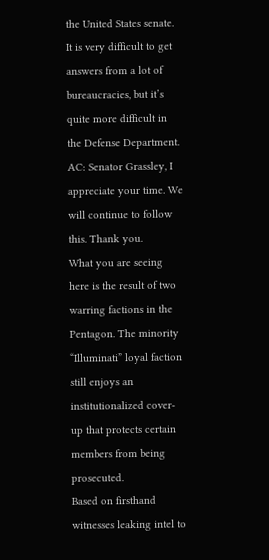the United States senate.
It is very difficult to get answers from a lot of bureaucracies, but it’s quite more difficult in the Defense Department.
AC: Senator Grassley, I appreciate your time. We will continue to follow this. Thank you.
What you are seeing here is the result of two warring factions in the Pentagon. The minority “Illuminati” loyal faction still enjoys an institutionalized cover-up that protects certain members from being prosecuted.
Based on firsthand witnesses leaking intel to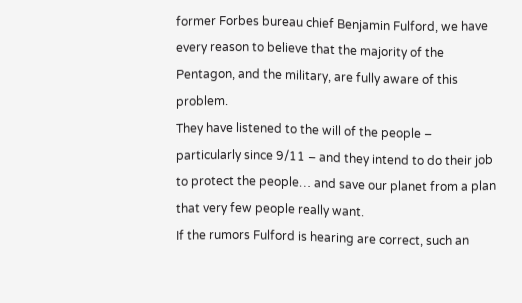former Forbes bureau chief Benjamin Fulford, we have every reason to believe that the majority of the Pentagon, and the military, are fully aware of this problem.
They have listened to the will of the people – particularly since 9/11 – and they intend to do their job to protect the people… and save our planet from a plan that very few people really want.
If the rumors Fulford is hearing are correct, such an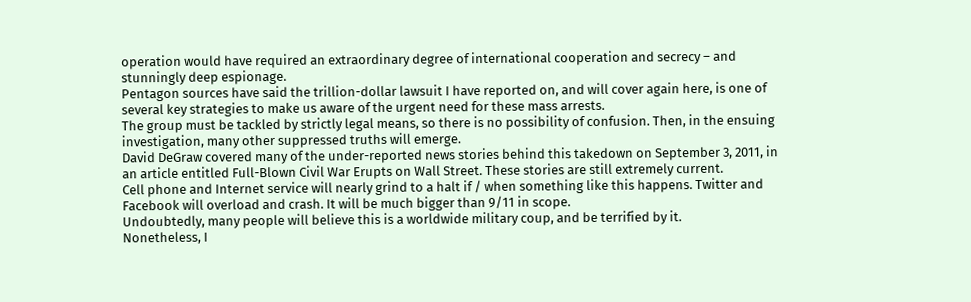operation would have required an extraordinary degree of international cooperation and secrecy – and stunningly deep espionage.
Pentagon sources have said the trillion-dollar lawsuit I have reported on, and will cover again here, is one of several key strategies to make us aware of the urgent need for these mass arrests.
The group must be tackled by strictly legal means, so there is no possibility of confusion. Then, in the ensuing investigation, many other suppressed truths will emerge.
David DeGraw covered many of the under-reported news stories behind this takedown on September 3, 2011, in an article entitled Full-Blown Civil War Erupts on Wall Street. These stories are still extremely current.
Cell phone and Internet service will nearly grind to a halt if / when something like this happens. Twitter and Facebook will overload and crash. It will be much bigger than 9/11 in scope.
Undoubtedly, many people will believe this is a worldwide military coup, and be terrified by it.
Nonetheless, I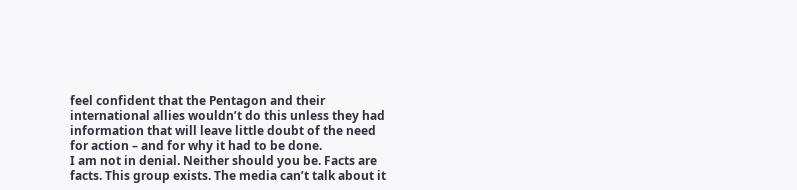feel confident that the Pentagon and their international allies wouldn’t do this unless they had information that will leave little doubt of the need for action – and for why it had to be done.
I am not in denial. Neither should you be. Facts are facts. This group exists. The media can’t talk about it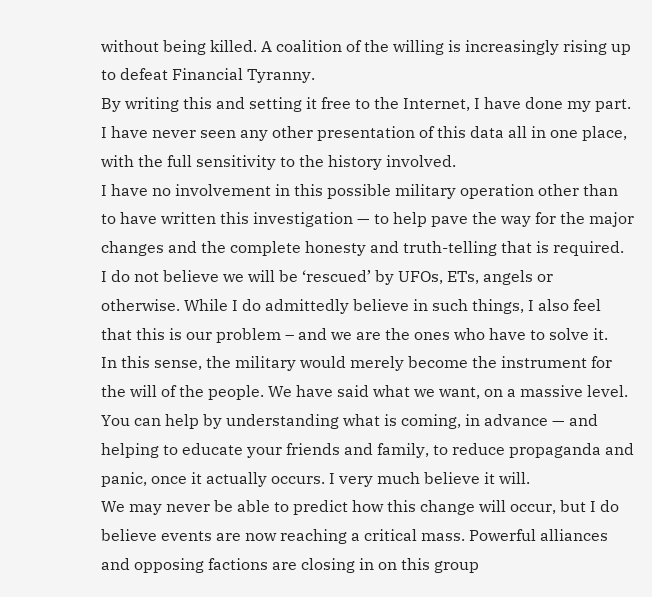without being killed. A coalition of the willing is increasingly rising up to defeat Financial Tyranny.
By writing this and setting it free to the Internet, I have done my part. I have never seen any other presentation of this data all in one place, with the full sensitivity to the history involved.
I have no involvement in this possible military operation other than to have written this investigation — to help pave the way for the major changes and the complete honesty and truth-telling that is required.
I do not believe we will be ‘rescued’ by UFOs, ETs, angels or otherwise. While I do admittedly believe in such things, I also feel that this is our problem – and we are the ones who have to solve it.
In this sense, the military would merely become the instrument for the will of the people. We have said what we want, on a massive level. You can help by understanding what is coming, in advance — and helping to educate your friends and family, to reduce propaganda and panic, once it actually occurs. I very much believe it will.
We may never be able to predict how this change will occur, but I do believe events are now reaching a critical mass. Powerful alliances and opposing factions are closing in on this group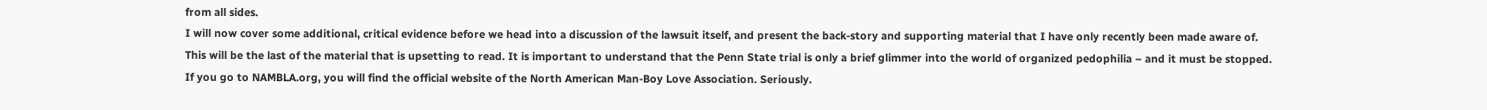from all sides.
I will now cover some additional, critical evidence before we head into a discussion of the lawsuit itself, and present the back-story and supporting material that I have only recently been made aware of.
This will be the last of the material that is upsetting to read. It is important to understand that the Penn State trial is only a brief glimmer into the world of organized pedophilia – and it must be stopped.
If you go to NAMBLA.org, you will find the official website of the North American Man-Boy Love Association. Seriously.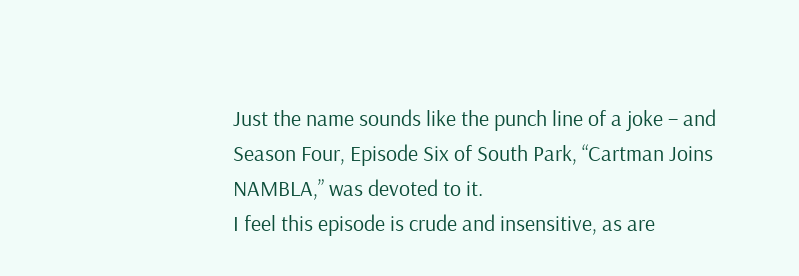Just the name sounds like the punch line of a joke – and Season Four, Episode Six of South Park, “Cartman Joins NAMBLA,” was devoted to it.
I feel this episode is crude and insensitive, as are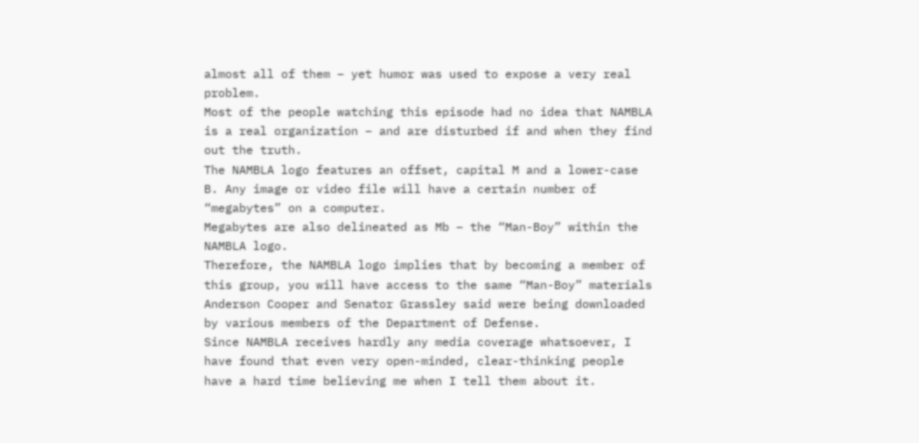almost all of them – yet humor was used to expose a very real problem.
Most of the people watching this episode had no idea that NAMBLA is a real organization – and are disturbed if and when they find out the truth.
The NAMBLA logo features an offset, capital M and a lower-case B. Any image or video file will have a certain number of “megabytes” on a computer.
Megabytes are also delineated as Mb – the “Man-Boy” within the NAMBLA logo.
Therefore, the NAMBLA logo implies that by becoming a member of this group, you will have access to the same “Man-Boy” materials Anderson Cooper and Senator Grassley said were being downloaded by various members of the Department of Defense.
Since NAMBLA receives hardly any media coverage whatsoever, I have found that even very open-minded, clear-thinking people have a hard time believing me when I tell them about it.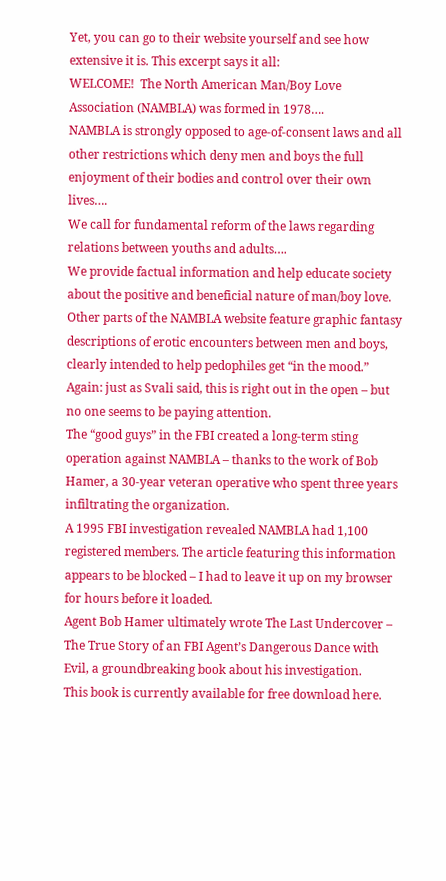Yet, you can go to their website yourself and see how extensive it is. This excerpt says it all:
WELCOME!  The North American Man/Boy Love Association (NAMBLA) was formed in 1978….
NAMBLA is strongly opposed to age-of-consent laws and all other restrictions which deny men and boys the full enjoyment of their bodies and control over their own lives….
We call for fundamental reform of the laws regarding relations between youths and adults….
We provide factual information and help educate society about the positive and beneficial nature of man/boy love.
Other parts of the NAMBLA website feature graphic fantasy descriptions of erotic encounters between men and boys, clearly intended to help pedophiles get “in the mood.”
Again: just as Svali said, this is right out in the open – but no one seems to be paying attention.
The “good guys” in the FBI created a long-term sting operation against NAMBLA – thanks to the work of Bob Hamer, a 30-year veteran operative who spent three years infiltrating the organization.
A 1995 FBI investigation revealed NAMBLA had 1,100 registered members. The article featuring this information appears to be blocked – I had to leave it up on my browser for hours before it loaded.
Agent Bob Hamer ultimately wrote The Last Undercover – The True Story of an FBI Agent’s Dangerous Dance with Evil, a groundbreaking book about his investigation.
This book is currently available for free download here.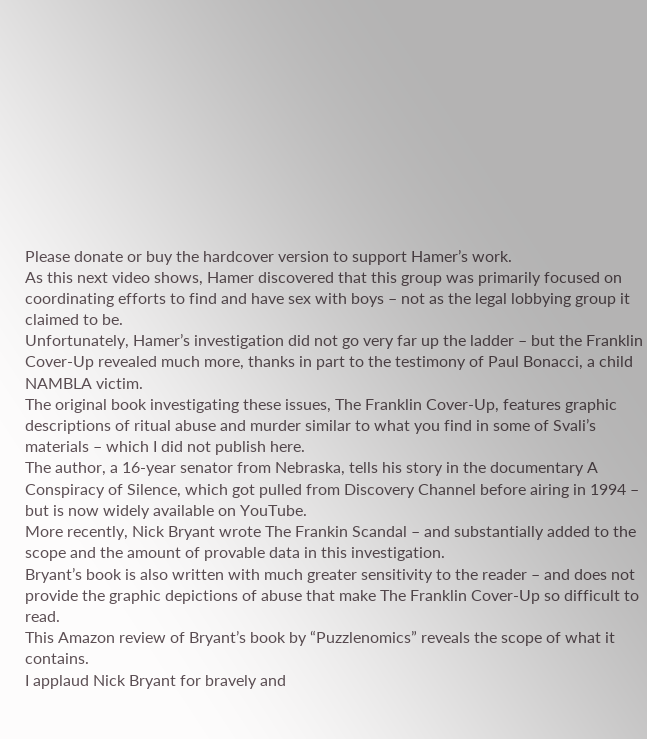Please donate or buy the hardcover version to support Hamer’s work.
As this next video shows, Hamer discovered that this group was primarily focused on coordinating efforts to find and have sex with boys – not as the legal lobbying group it claimed to be.
Unfortunately, Hamer’s investigation did not go very far up the ladder – but the Franklin Cover-Up revealed much more, thanks in part to the testimony of Paul Bonacci, a child NAMBLA victim.
The original book investigating these issues, The Franklin Cover-Up, features graphic descriptions of ritual abuse and murder similar to what you find in some of Svali’s materials – which I did not publish here.
The author, a 16-year senator from Nebraska, tells his story in the documentary A Conspiracy of Silence, which got pulled from Discovery Channel before airing in 1994 – but is now widely available on YouTube.
More recently, Nick Bryant wrote The Frankin Scandal – and substantially added to the scope and the amount of provable data in this investigation.
Bryant’s book is also written with much greater sensitivity to the reader – and does not provide the graphic depictions of abuse that make The Franklin Cover-Up so difficult to read.
This Amazon review of Bryant’s book by “Puzzlenomics” reveals the scope of what it contains.
I applaud Nick Bryant for bravely and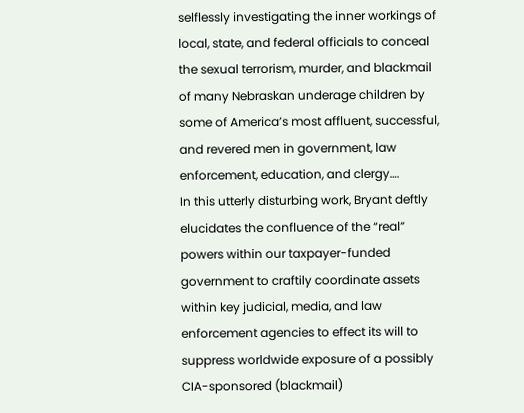selflessly investigating the inner workings of local, state, and federal officials to conceal the sexual terrorism, murder, and blackmail of many Nebraskan underage children by some of America’s most affluent, successful, and revered men in government, law enforcement, education, and clergy….
In this utterly disturbing work, Bryant deftly elucidates the confluence of the “real” powers within our taxpayer-funded government to craftily coordinate assets within key judicial, media, and law enforcement agencies to effect its will to suppress worldwide exposure of a possibly CIA-sponsored (blackmail)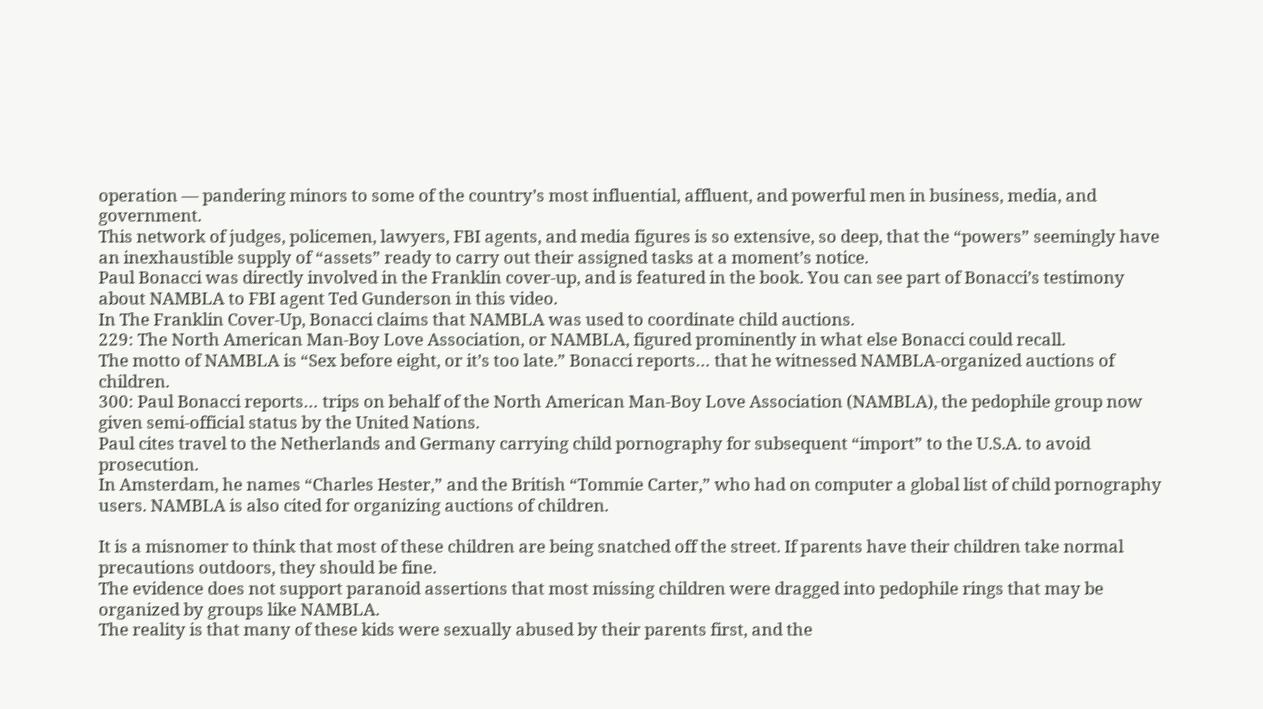operation — pandering minors to some of the country’s most influential, affluent, and powerful men in business, media, and government.
This network of judges, policemen, lawyers, FBI agents, and media figures is so extensive, so deep, that the “powers” seemingly have an inexhaustible supply of “assets” ready to carry out their assigned tasks at a moment’s notice.
Paul Bonacci was directly involved in the Franklin cover-up, and is featured in the book. You can see part of Bonacci’s testimony about NAMBLA to FBI agent Ted Gunderson in this video.
In The Franklin Cover-Up, Bonacci claims that NAMBLA was used to coordinate child auctions.
229: The North American Man-Boy Love Association, or NAMBLA, figured prominently in what else Bonacci could recall.
The motto of NAMBLA is “Sex before eight, or it’s too late.” Bonacci reports… that he witnessed NAMBLA-organized auctions of children.
300: Paul Bonacci reports… trips on behalf of the North American Man-Boy Love Association (NAMBLA), the pedophile group now given semi-official status by the United Nations.
Paul cites travel to the Netherlands and Germany carrying child pornography for subsequent “import” to the U.S.A. to avoid prosecution.
In Amsterdam, he names “Charles Hester,” and the British “Tommie Carter,” who had on computer a global list of child pornography users. NAMBLA is also cited for organizing auctions of children.

It is a misnomer to think that most of these children are being snatched off the street. If parents have their children take normal precautions outdoors, they should be fine.
The evidence does not support paranoid assertions that most missing children were dragged into pedophile rings that may be organized by groups like NAMBLA.
The reality is that many of these kids were sexually abused by their parents first, and the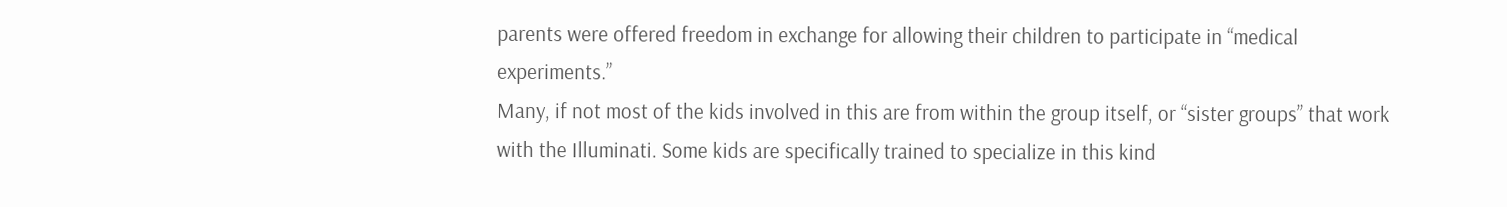parents were offered freedom in exchange for allowing their children to participate in “medical experiments.”
Many, if not most of the kids involved in this are from within the group itself, or “sister groups” that work with the Illuminati. Some kids are specifically trained to specialize in this kind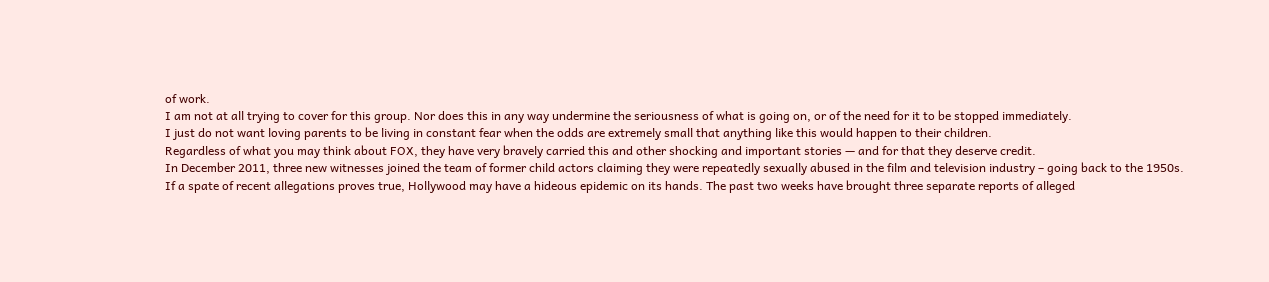of work.
I am not at all trying to cover for this group. Nor does this in any way undermine the seriousness of what is going on, or of the need for it to be stopped immediately.
I just do not want loving parents to be living in constant fear when the odds are extremely small that anything like this would happen to their children.
Regardless of what you may think about FOX, they have very bravely carried this and other shocking and important stories — and for that they deserve credit.
In December 2011, three new witnesses joined the team of former child actors claiming they were repeatedly sexually abused in the film and television industry – going back to the 1950s.
If a spate of recent allegations proves true, Hollywood may have a hideous epidemic on its hands. The past two weeks have brought three separate reports of alleged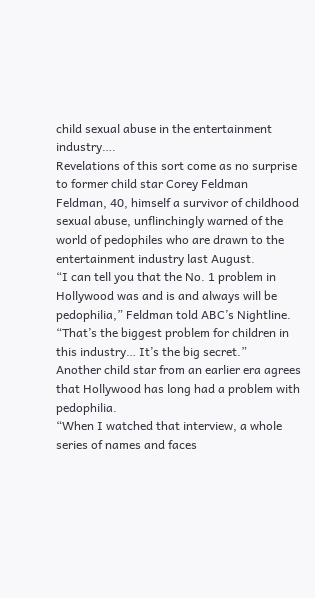child sexual abuse in the entertainment industry….
Revelations of this sort come as no surprise to former child star Corey Feldman
Feldman, 40, himself a survivor of childhood sexual abuse, unflinchingly warned of the world of pedophiles who are drawn to the entertainment industry last August.
“I can tell you that the No. 1 problem in Hollywood was and is and always will be pedophilia,” Feldman told ABC’s Nightline. “That’s the biggest problem for children in this industry… It’s the big secret.”
Another child star from an earlier era agrees that Hollywood has long had a problem with pedophilia.
“When I watched that interview, a whole series of names and faces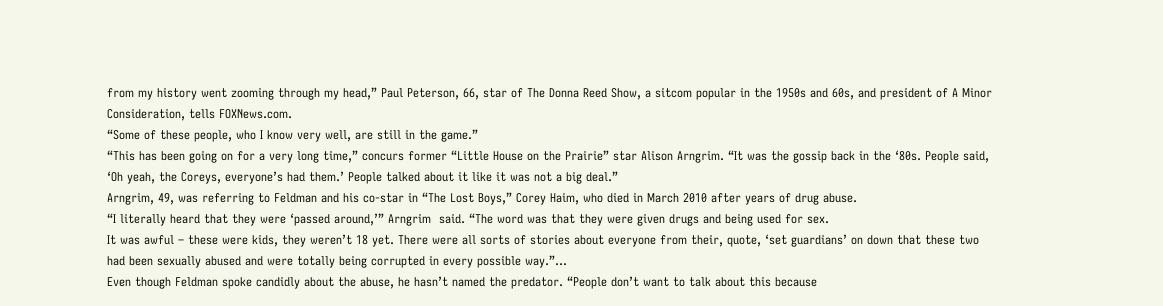from my history went zooming through my head,” Paul Peterson, 66, star of The Donna Reed Show, a sitcom popular in the 1950s and 60s, and president of A Minor Consideration, tells FOXNews.com.
“Some of these people, who I know very well, are still in the game.”
“This has been going on for a very long time,” concurs former “Little House on the Prairie” star Alison Arngrim. “It was the gossip back in the ‘80s. People said, ‘Oh yeah, the Coreys, everyone’s had them.’ People talked about it like it was not a big deal.”
Arngrim, 49, was referring to Feldman and his co-star in “The Lost Boys,” Corey Haim, who died in March 2010 after years of drug abuse.
“I literally heard that they were ‘passed around,’” Arngrim  said. “The word was that they were given drugs and being used for sex.
It was awful – these were kids, they weren’t 18 yet. There were all sorts of stories about everyone from their, quote, ‘set guardians’ on down that these two had been sexually abused and were totally being corrupted in every possible way.”…
Even though Feldman spoke candidly about the abuse, he hasn’t named the predator. “People don’t want to talk about this because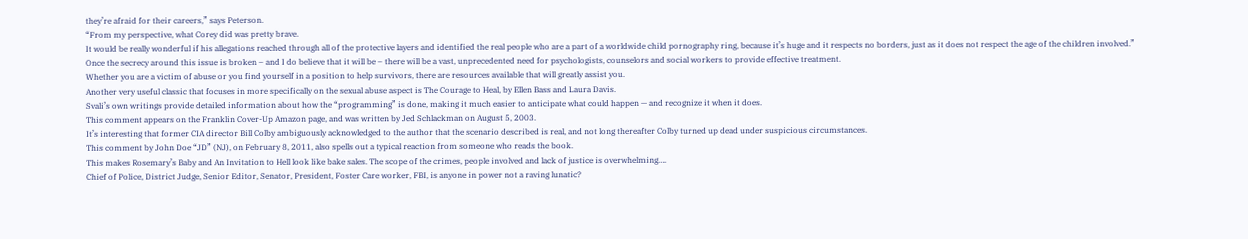they’re afraid for their careers,” says Peterson.
“From my perspective, what Corey did was pretty brave.
It would be really wonderful if his allegations reached through all of the protective layers and identified the real people who are a part of a worldwide child pornography ring, because it’s huge and it respects no borders, just as it does not respect the age of the children involved.”
Once the secrecy around this issue is broken – and I do believe that it will be – there will be a vast, unprecedented need for psychologists, counselors and social workers to provide effective treatment.
Whether you are a victim of abuse or you find yourself in a position to help survivors, there are resources available that will greatly assist you.
Another very useful classic that focuses in more specifically on the sexual abuse aspect is The Courage to Heal, by Ellen Bass and Laura Davis.
Svali’s own writings provide detailed information about how the “programming” is done, making it much easier to anticipate what could happen — and recognize it when it does.
This comment appears on the Franklin Cover-Up Amazon page, and was written by Jed Schlackman on August 5, 2003.
It’s interesting that former CIA director Bill Colby ambiguously acknowledged to the author that the scenario described is real, and not long thereafter Colby turned up dead under suspicious circumstances.
This comment by John Doe “JD” (NJ), on February 8, 2011, also spells out a typical reaction from someone who reads the book.
This makes Rosemary’s Baby and An Invitation to Hell look like bake sales. The scope of the crimes, people involved and lack of justice is overwhelming….
Chief of Police, District Judge, Senior Editor, Senator, President, Foster Care worker, FBI, is anyone in power not a raving lunatic?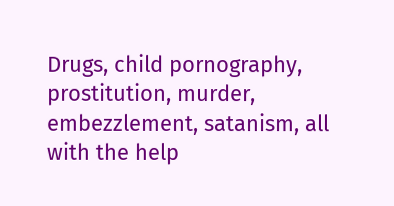Drugs, child pornography, prostitution, murder, embezzlement, satanism, all with the help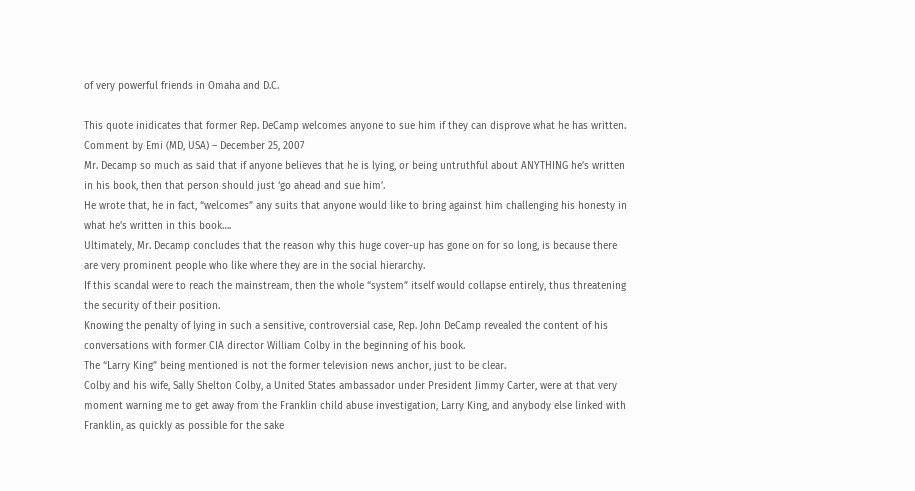of very powerful friends in Omaha and D.C.

This quote inidicates that former Rep. DeCamp welcomes anyone to sue him if they can disprove what he has written.
Comment by Emi (MD, USA) – December 25, 2007
Mr. Decamp so much as said that if anyone believes that he is lying, or being untruthful about ANYTHING he’s written in his book, then that person should just ‘go ahead and sue him’.
He wrote that, he in fact, “welcomes” any suits that anyone would like to bring against him challenging his honesty in what he’s written in this book….
Ultimately, Mr. Decamp concludes that the reason why this huge cover-up has gone on for so long, is because there are very prominent people who like where they are in the social hierarchy.
If this scandal were to reach the mainstream, then the whole “system” itself would collapse entirely, thus threatening the security of their position.
Knowing the penalty of lying in such a sensitive, controversial case, Rep. John DeCamp revealed the content of his conversations with former CIA director William Colby in the beginning of his book.
The “Larry King” being mentioned is not the former television news anchor, just to be clear.
Colby and his wife, Sally Shelton Colby, a United States ambassador under President Jimmy Carter, were at that very moment warning me to get away from the Franklin child abuse investigation, Larry King, and anybody else linked with Franklin, as quickly as possible for the sake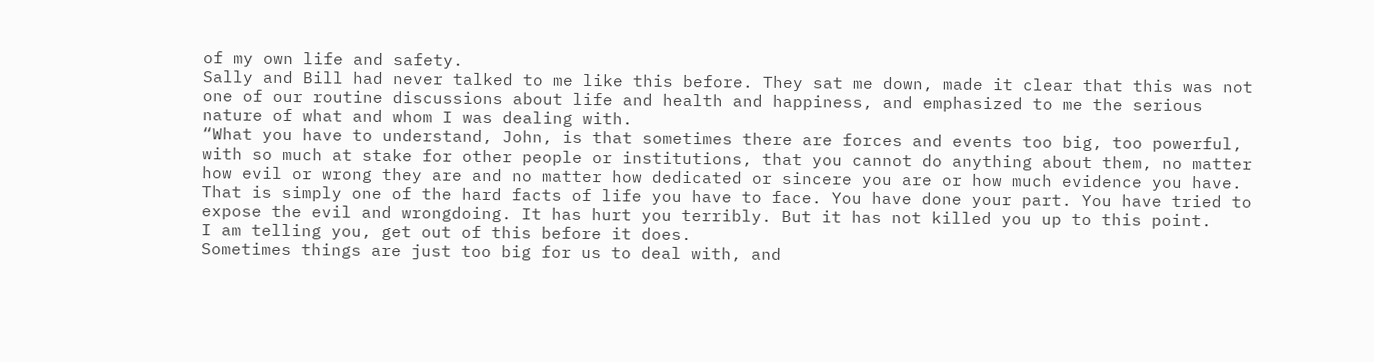of my own life and safety.
Sally and Bill had never talked to me like this before. They sat me down, made it clear that this was not one of our routine discussions about life and health and happiness, and emphasized to me the serious nature of what and whom I was dealing with.
“What you have to understand, John, is that sometimes there are forces and events too big, too powerful, with so much at stake for other people or institutions, that you cannot do anything about them, no matter how evil or wrong they are and no matter how dedicated or sincere you are or how much evidence you have.
That is simply one of the hard facts of life you have to face. You have done your part. You have tried to expose the evil and wrongdoing. It has hurt you terribly. But it has not killed you up to this point.
I am telling you, get out of this before it does.
Sometimes things are just too big for us to deal with, and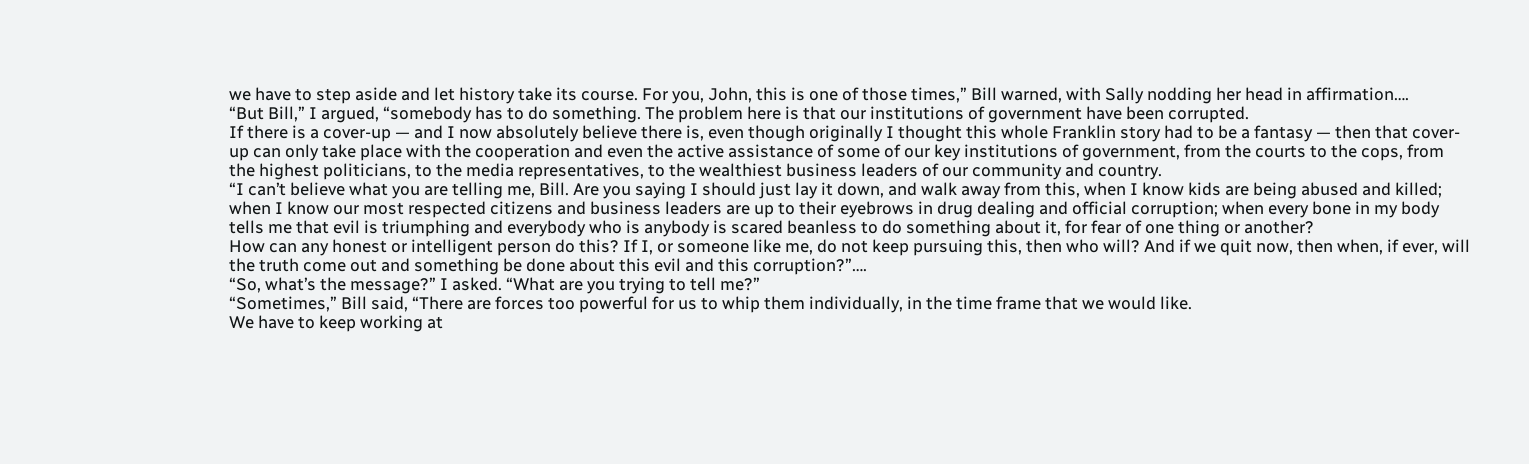we have to step aside and let history take its course. For you, John, this is one of those times,” Bill warned, with Sally nodding her head in affirmation….
“But Bill,” I argued, “somebody has to do something. The problem here is that our institutions of government have been corrupted.
If there is a cover-up — and I now absolutely believe there is, even though originally I thought this whole Franklin story had to be a fantasy — then that cover-up can only take place with the cooperation and even the active assistance of some of our key institutions of government, from the courts to the cops, from the highest politicians, to the media representatives, to the wealthiest business leaders of our community and country.
“I can’t believe what you are telling me, Bill. Are you saying I should just lay it down, and walk away from this, when I know kids are being abused and killed; when I know our most respected citizens and business leaders are up to their eyebrows in drug dealing and official corruption; when every bone in my body tells me that evil is triumphing and everybody who is anybody is scared beanless to do something about it, for fear of one thing or another?
How can any honest or intelligent person do this? If I, or someone like me, do not keep pursuing this, then who will? And if we quit now, then when, if ever, will the truth come out and something be done about this evil and this corruption?”….
“So, what’s the message?” I asked. “What are you trying to tell me?”
“Sometimes,” Bill said, “There are forces too powerful for us to whip them individually, in the time frame that we would like.
We have to keep working at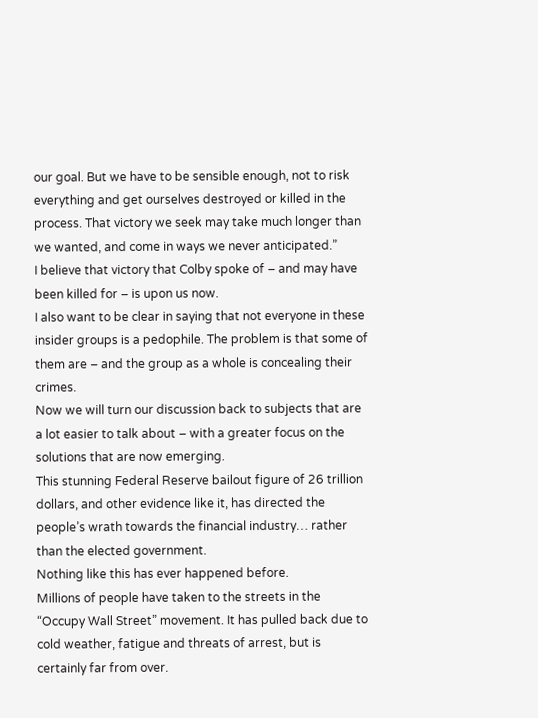our goal. But we have to be sensible enough, not to risk everything and get ourselves destroyed or killed in the process. That victory we seek may take much longer than we wanted, and come in ways we never anticipated.”
I believe that victory that Colby spoke of – and may have been killed for – is upon us now.
I also want to be clear in saying that not everyone in these insider groups is a pedophile. The problem is that some of them are – and the group as a whole is concealing their crimes.
Now we will turn our discussion back to subjects that are a lot easier to talk about – with a greater focus on the solutions that are now emerging.
This stunning Federal Reserve bailout figure of 26 trillion dollars, and other evidence like it, has directed the people’s wrath towards the financial industry… rather than the elected government.
Nothing like this has ever happened before.
Millions of people have taken to the streets in the “Occupy Wall Street” movement. It has pulled back due to cold weather, fatigue and threats of arrest, but is certainly far from over.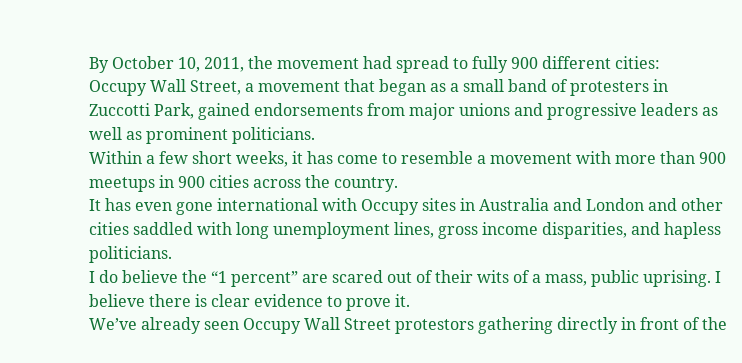By October 10, 2011, the movement had spread to fully 900 different cities:
Occupy Wall Street, a movement that began as a small band of protesters in Zuccotti Park, gained endorsements from major unions and progressive leaders as well as prominent politicians.
Within a few short weeks, it has come to resemble a movement with more than 900 meetups in 900 cities across the country.
It has even gone international with Occupy sites in Australia and London and other cities saddled with long unemployment lines, gross income disparities, and hapless politicians.
I do believe the “1 percent” are scared out of their wits of a mass, public uprising. I believe there is clear evidence to prove it.
We’ve already seen Occupy Wall Street protestors gathering directly in front of the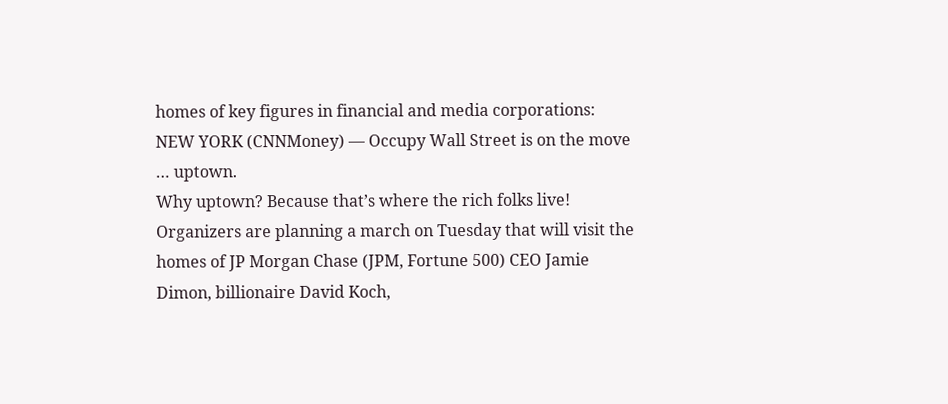homes of key figures in financial and media corporations:
NEW YORK (CNNMoney) — Occupy Wall Street is on the move … uptown.
Why uptown? Because that’s where the rich folks live!
Organizers are planning a march on Tuesday that will visit the homes of JP Morgan Chase (JPM, Fortune 500) CEO Jamie Dimon, billionaire David Koch,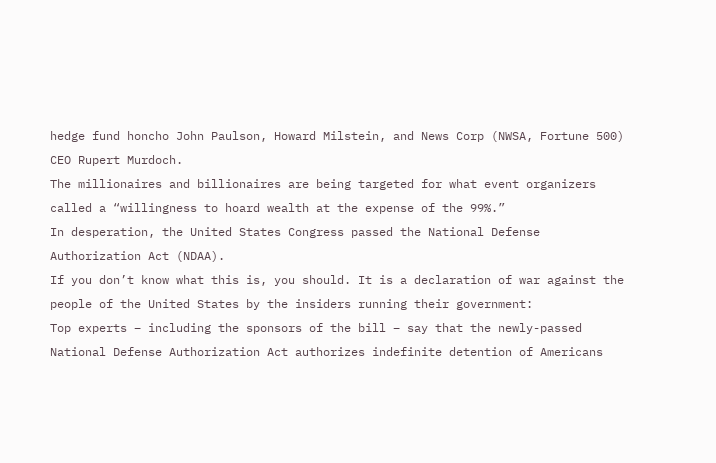hedge fund honcho John Paulson, Howard Milstein, and News Corp (NWSA, Fortune 500) CEO Rupert Murdoch.
The millionaires and billionaires are being targeted for what event organizers called a “willingness to hoard wealth at the expense of the 99%.”
In desperation, the United States Congress passed the National Defense Authorization Act (NDAA).
If you don’t know what this is, you should. It is a declaration of war against the people of the United States by the insiders running their government:
Top experts – including the sponsors of the bill – say that the newly-passed National Defense Authorization Act authorizes indefinite detention of Americans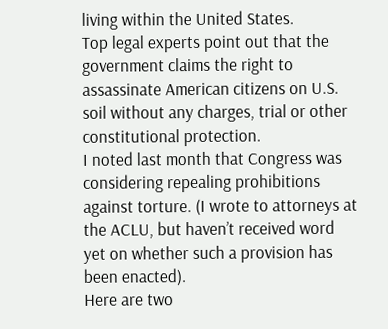living within the United States.
Top legal experts point out that the government claims the right to assassinate American citizens on U.S. soil without any charges, trial or other constitutional protection.
I noted last month that Congress was considering repealing prohibitions against torture. (I wrote to attorneys at the ACLU, but haven’t received word yet on whether such a provision has been enacted).
Here are two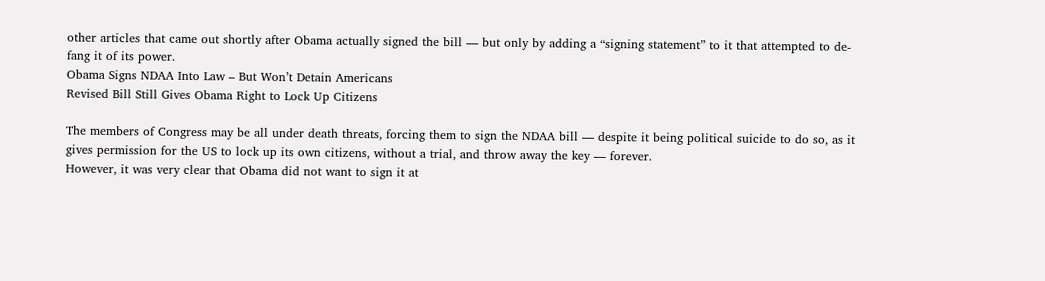other articles that came out shortly after Obama actually signed the bill — but only by adding a “signing statement” to it that attempted to de-fang it of its power.
Obama Signs NDAA Into Law – But Won’t Detain Americans
Revised Bill Still Gives Obama Right to Lock Up Citizens

The members of Congress may be all under death threats, forcing them to sign the NDAA bill — despite it being political suicide to do so, as it gives permission for the US to lock up its own citizens, without a trial, and throw away the key — forever.
However, it was very clear that Obama did not want to sign it at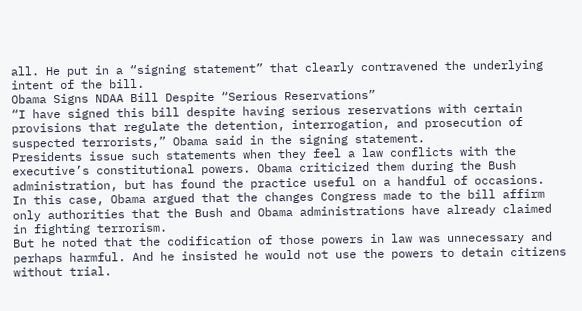all. He put in a “signing statement” that clearly contravened the underlying intent of the bill.
Obama Signs NDAA Bill Despite “Serious Reservations”
“I have signed this bill despite having serious reservations with certain provisions that regulate the detention, interrogation, and prosecution of suspected terrorists,” Obama said in the signing statement.
Presidents issue such statements when they feel a law conflicts with the executive’s constitutional powers. Obama criticized them during the Bush administration, but has found the practice useful on a handful of occasions.
In this case, Obama argued that the changes Congress made to the bill affirm only authorities that the Bush and Obama administrations have already claimed in fighting terrorism.
But he noted that the codification of those powers in law was unnecessary and perhaps harmful. And he insisted he would not use the powers to detain citizens without trial.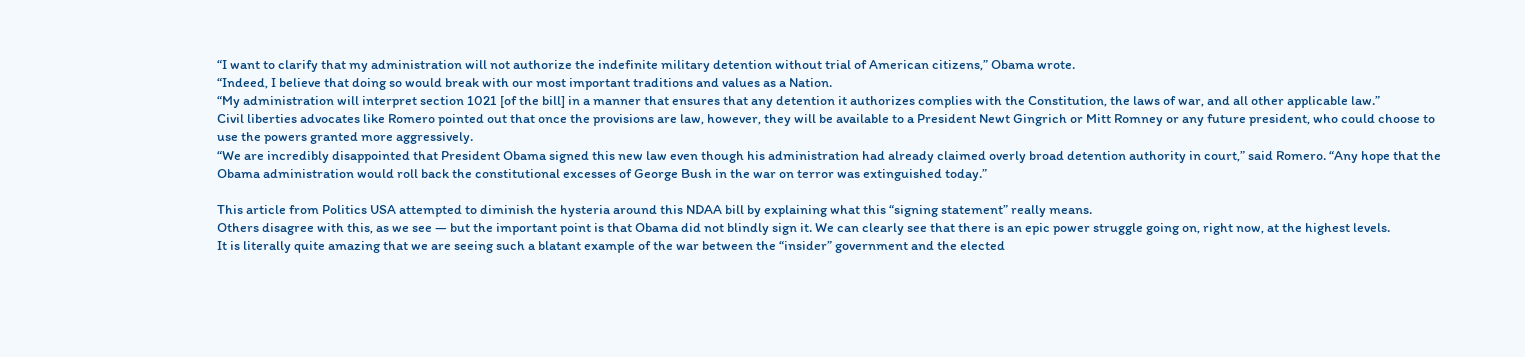“I want to clarify that my administration will not authorize the indefinite military detention without trial of American citizens,” Obama wrote.
“Indeed, I believe that doing so would break with our most important traditions and values as a Nation.
“My administration will interpret section 1021 [of the bill] in a manner that ensures that any detention it authorizes complies with the Constitution, the laws of war, and all other applicable law.”
Civil liberties advocates like Romero pointed out that once the provisions are law, however, they will be available to a President Newt Gingrich or Mitt Romney or any future president, who could choose to use the powers granted more aggressively.
“We are incredibly disappointed that President Obama signed this new law even though his administration had already claimed overly broad detention authority in court,” said Romero. “Any hope that the Obama administration would roll back the constitutional excesses of George Bush in the war on terror was extinguished today.”

This article from Politics USA attempted to diminish the hysteria around this NDAA bill by explaining what this “signing statement” really means.
Others disagree with this, as we see — but the important point is that Obama did not blindly sign it. We can clearly see that there is an epic power struggle going on, right now, at the highest levels.
It is literally quite amazing that we are seeing such a blatant example of the war between the “insider” government and the elected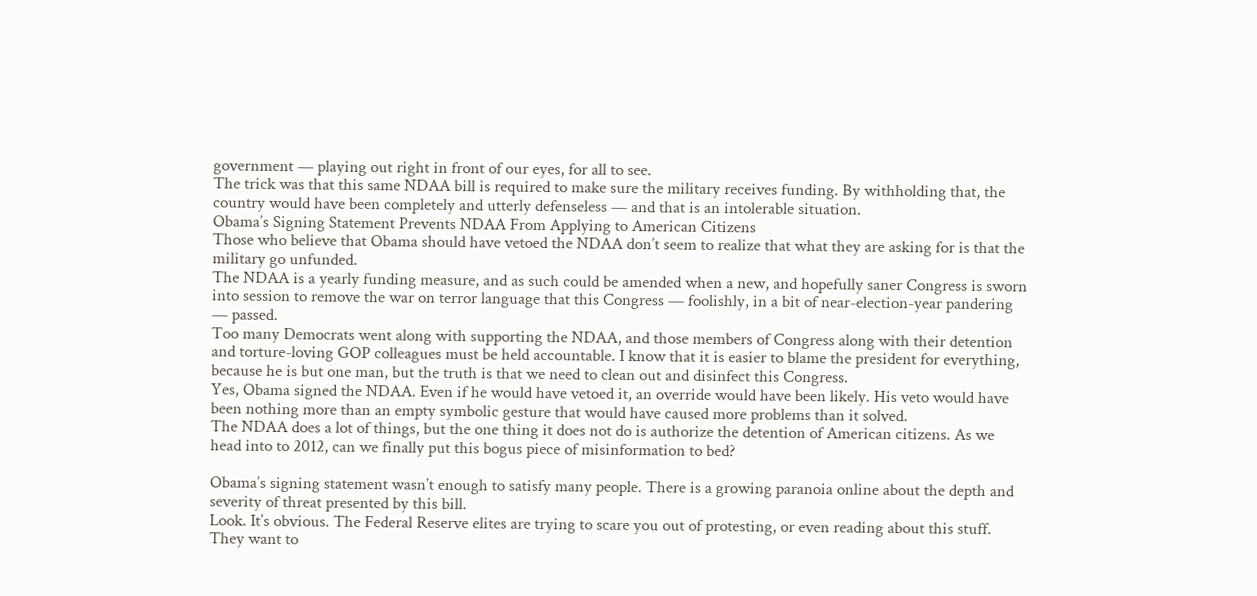government — playing out right in front of our eyes, for all to see.
The trick was that this same NDAA bill is required to make sure the military receives funding. By withholding that, the country would have been completely and utterly defenseless — and that is an intolerable situation.
Obama’s Signing Statement Prevents NDAA From Applying to American Citizens
Those who believe that Obama should have vetoed the NDAA don’t seem to realize that what they are asking for is that the military go unfunded.
The NDAA is a yearly funding measure, and as such could be amended when a new, and hopefully saner Congress is sworn into session to remove the war on terror language that this Congress — foolishly, in a bit of near-election-year pandering — passed.
Too many Democrats went along with supporting the NDAA, and those members of Congress along with their detention and torture-loving GOP colleagues must be held accountable. I know that it is easier to blame the president for everything, because he is but one man, but the truth is that we need to clean out and disinfect this Congress.
Yes, Obama signed the NDAA. Even if he would have vetoed it, an override would have been likely. His veto would have been nothing more than an empty symbolic gesture that would have caused more problems than it solved.
The NDAA does a lot of things, but the one thing it does not do is authorize the detention of American citizens. As we head into to 2012, can we finally put this bogus piece of misinformation to bed?

Obama’s signing statement wasn’t enough to satisfy many people. There is a growing paranoia online about the depth and severity of threat presented by this bill.
Look. It’s obvious. The Federal Reserve elites are trying to scare you out of protesting, or even reading about this stuff. They want to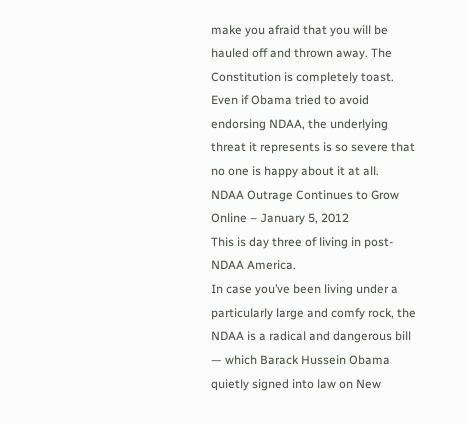make you afraid that you will be hauled off and thrown away. The Constitution is completely toast.
Even if Obama tried to avoid endorsing NDAA, the underlying threat it represents is so severe that no one is happy about it at all.
NDAA Outrage Continues to Grow Online – January 5, 2012
This is day three of living in post-NDAA America.
In case you’ve been living under a particularly large and comfy rock, the NDAA is a radical and dangerous bill — which Barack Hussein Obama quietly signed into law on New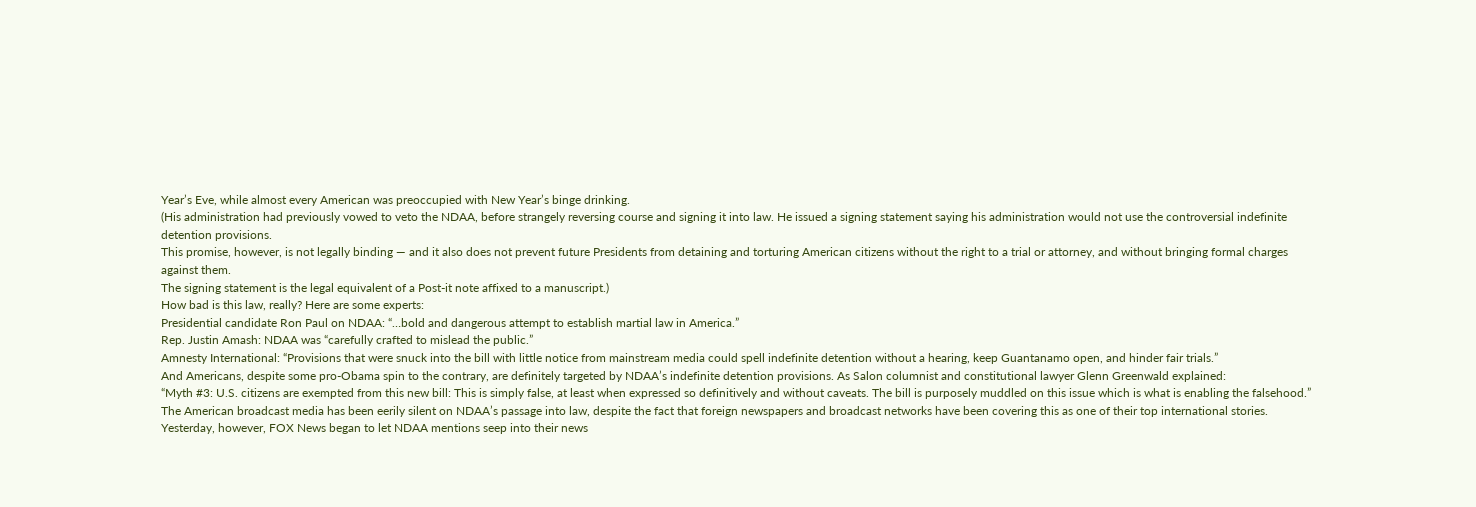Year’s Eve, while almost every American was preoccupied with New Year’s binge drinking.
(His administration had previously vowed to veto the NDAA, before strangely reversing course and signing it into law. He issued a signing statement saying his administration would not use the controversial indefinite detention provisions.
This promise, however, is not legally binding — and it also does not prevent future Presidents from detaining and torturing American citizens without the right to a trial or attorney, and without bringing formal charges against them.
The signing statement is the legal equivalent of a Post-it note affixed to a manuscript.)
How bad is this law, really? Here are some experts:
Presidential candidate Ron Paul on NDAA: “…bold and dangerous attempt to establish martial law in America.”
Rep. Justin Amash: NDAA was “carefully crafted to mislead the public.”
Amnesty International: “Provisions that were snuck into the bill with little notice from mainstream media could spell indefinite detention without a hearing, keep Guantanamo open, and hinder fair trials.”
And Americans, despite some pro-Obama spin to the contrary, are definitely targeted by NDAA’s indefinite detention provisions. As Salon columnist and constitutional lawyer Glenn Greenwald explained:
“Myth #3: U.S. citizens are exempted from this new bill: This is simply false, at least when expressed so definitively and without caveats. The bill is purposely muddled on this issue which is what is enabling the falsehood.”
The American broadcast media has been eerily silent on NDAA’s passage into law, despite the fact that foreign newspapers and broadcast networks have been covering this as one of their top international stories.
Yesterday, however, FOX News began to let NDAA mentions seep into their news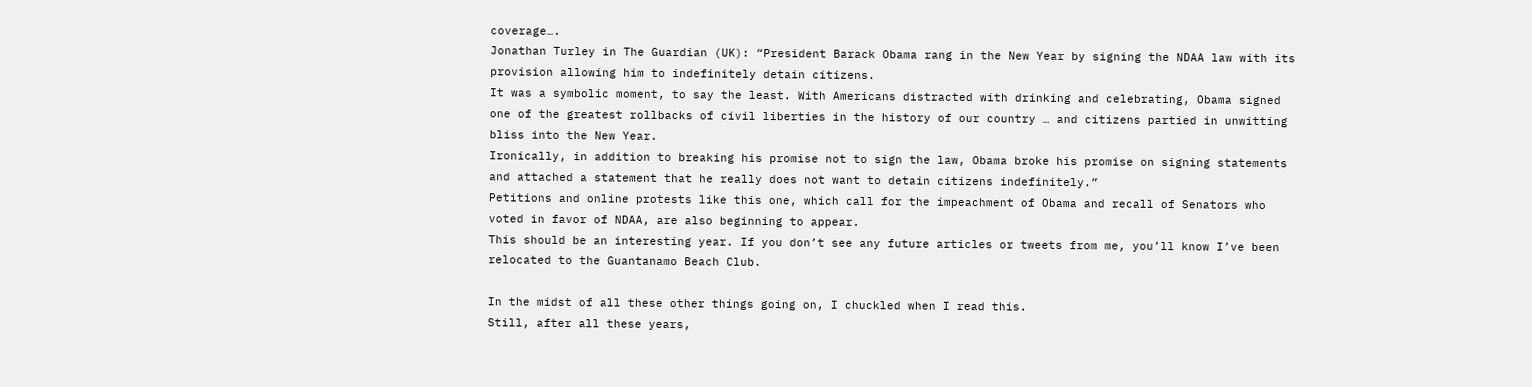coverage….
Jonathan Turley in The Guardian (UK): “President Barack Obama rang in the New Year by signing the NDAA law with its provision allowing him to indefinitely detain citizens.
It was a symbolic moment, to say the least. With Americans distracted with drinking and celebrating, Obama signed one of the greatest rollbacks of civil liberties in the history of our country … and citizens partied in unwitting bliss into the New Year.
Ironically, in addition to breaking his promise not to sign the law, Obama broke his promise on signing statements and attached a statement that he really does not want to detain citizens indefinitely.”
Petitions and online protests like this one, which call for the impeachment of Obama and recall of Senators who voted in favor of NDAA, are also beginning to appear.
This should be an interesting year. If you don’t see any future articles or tweets from me, you’ll know I’ve been relocated to the Guantanamo Beach Club.

In the midst of all these other things going on, I chuckled when I read this.
Still, after all these years,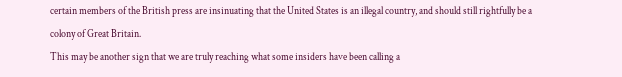certain members of the British press are insinuating that the United States is an illegal country, and should still rightfully be a colony of Great Britain.
This may be another sign that we are truly reaching what some insiders have been calling a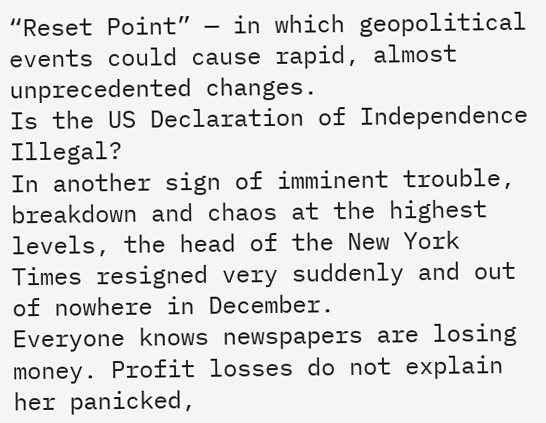“Reset Point” — in which geopolitical events could cause rapid, almost unprecedented changes.
Is the US Declaration of Independence Illegal?
In another sign of imminent trouble, breakdown and chaos at the highest levels, the head of the New York Times resigned very suddenly and out of nowhere in December.
Everyone knows newspapers are losing money. Profit losses do not explain her panicked,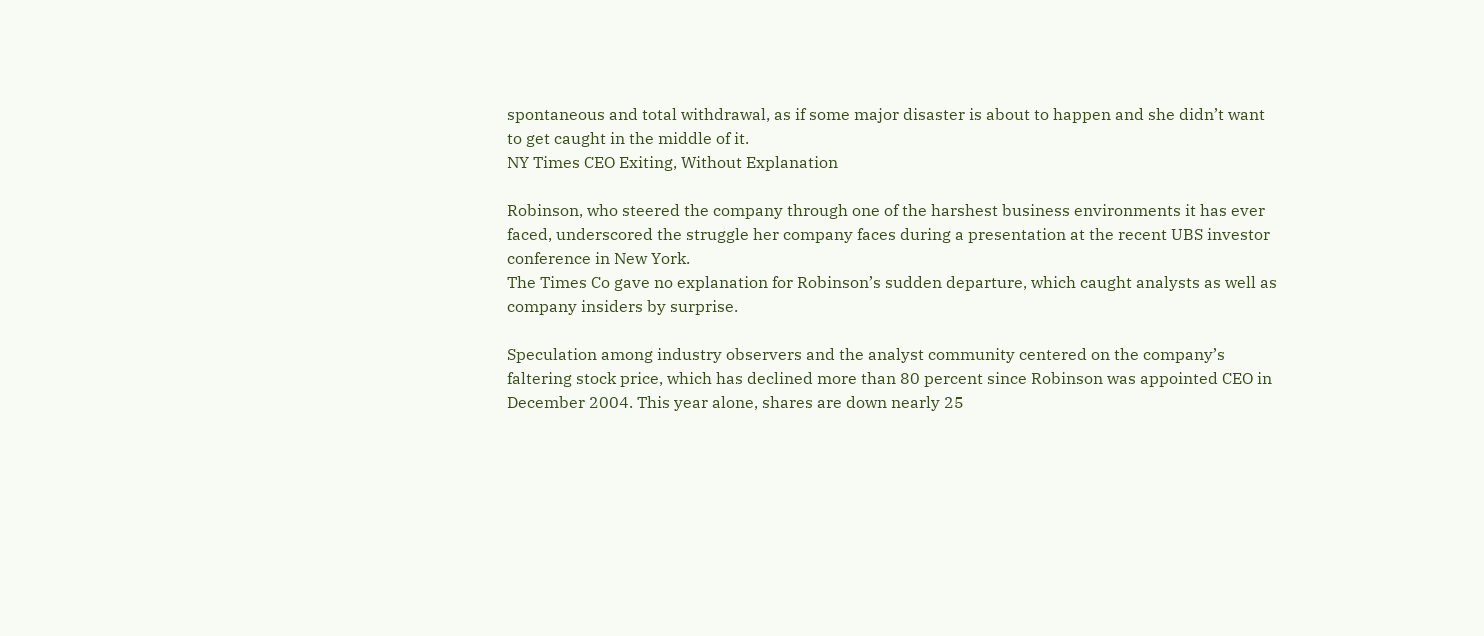spontaneous and total withdrawal, as if some major disaster is about to happen and she didn’t want to get caught in the middle of it.
NY Times CEO Exiting, Without Explanation

Robinson, who steered the company through one of the harshest business environments it has ever faced, underscored the struggle her company faces during a presentation at the recent UBS investor conference in New York.
The Times Co gave no explanation for Robinson’s sudden departure, which caught analysts as well as company insiders by surprise.

Speculation among industry observers and the analyst community centered on the company’s faltering stock price, which has declined more than 80 percent since Robinson was appointed CEO in December 2004. This year alone, shares are down nearly 25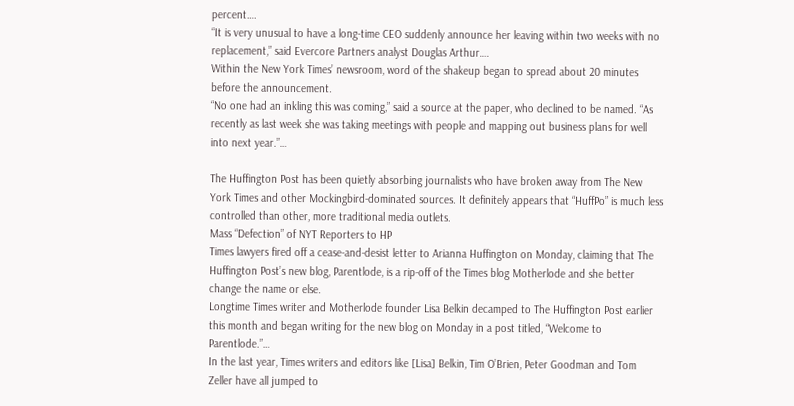percent….
“It is very unusual to have a long-time CEO suddenly announce her leaving within two weeks with no replacement,” said Evercore Partners analyst Douglas Arthur….
Within the New York Times’ newsroom, word of the shakeup began to spread about 20 minutes before the announcement.
“No one had an inkling this was coming,” said a source at the paper, who declined to be named. “As recently as last week she was taking meetings with people and mapping out business plans for well into next year.”…

The Huffington Post has been quietly absorbing journalists who have broken away from The New York Times and other Mockingbird-dominated sources. It definitely appears that “HuffPo” is much less controlled than other, more traditional media outlets.
Mass “Defection” of NYT Reporters to HP
Times lawyers fired off a cease-and-desist letter to Arianna Huffington on Monday, claiming that The Huffington Post’s new blog, Parentlode, is a rip-off of the Times blog Motherlode and she better change the name or else.
Longtime Times writer and Motherlode founder Lisa Belkin decamped to The Huffington Post earlier this month and began writing for the new blog on Monday in a post titled, “Welcome to Parentlode.”…
In the last year, Times writers and editors like [Lisa] Belkin, Tim O’Brien, Peter Goodman and Tom Zeller have all jumped to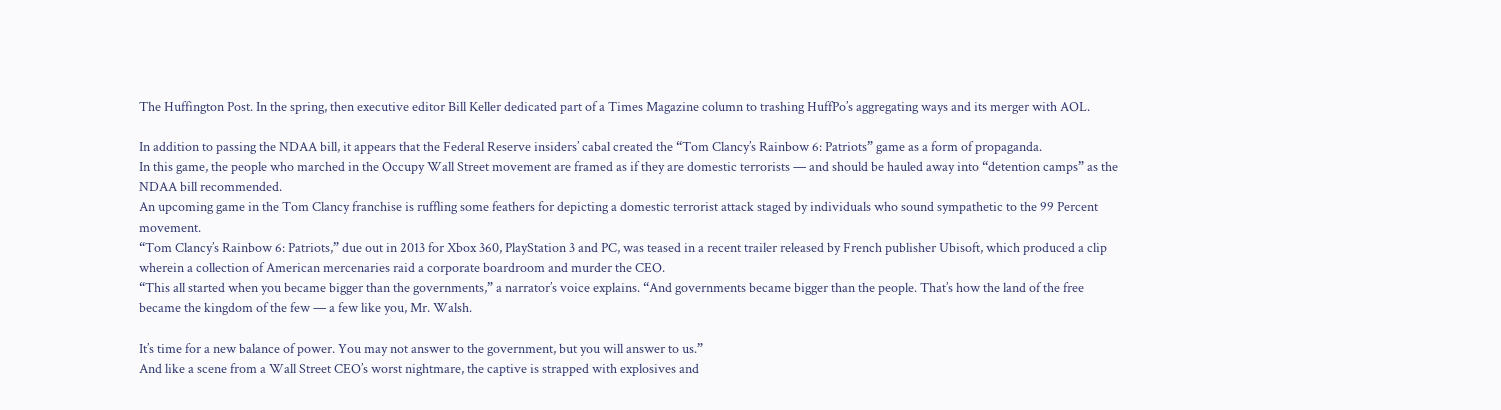The Huffington Post. In the spring, then executive editor Bill Keller dedicated part of a Times Magazine column to trashing HuffPo’s aggregating ways and its merger with AOL.

In addition to passing the NDAA bill, it appears that the Federal Reserve insiders’ cabal created the “Tom Clancy’s Rainbow 6: Patriots” game as a form of propaganda.
In this game, the people who marched in the Occupy Wall Street movement are framed as if they are domestic terrorists — and should be hauled away into “detention camps” as the NDAA bill recommended.
An upcoming game in the Tom Clancy franchise is ruffling some feathers for depicting a domestic terrorist attack staged by individuals who sound sympathetic to the 99 Percent movement.
“Tom Clancy’s Rainbow 6: Patriots,” due out in 2013 for Xbox 360, PlayStation 3 and PC, was teased in a recent trailer released by French publisher Ubisoft, which produced a clip wherein a collection of American mercenaries raid a corporate boardroom and murder the CEO.
“This all started when you became bigger than the governments,” a narrator’s voice explains. “And governments became bigger than the people. That’s how the land of the free became the kingdom of the few — a few like you, Mr. Walsh.

It’s time for a new balance of power. You may not answer to the government, but you will answer to us.”
And like a scene from a Wall Street CEO’s worst nightmare, the captive is strapped with explosives and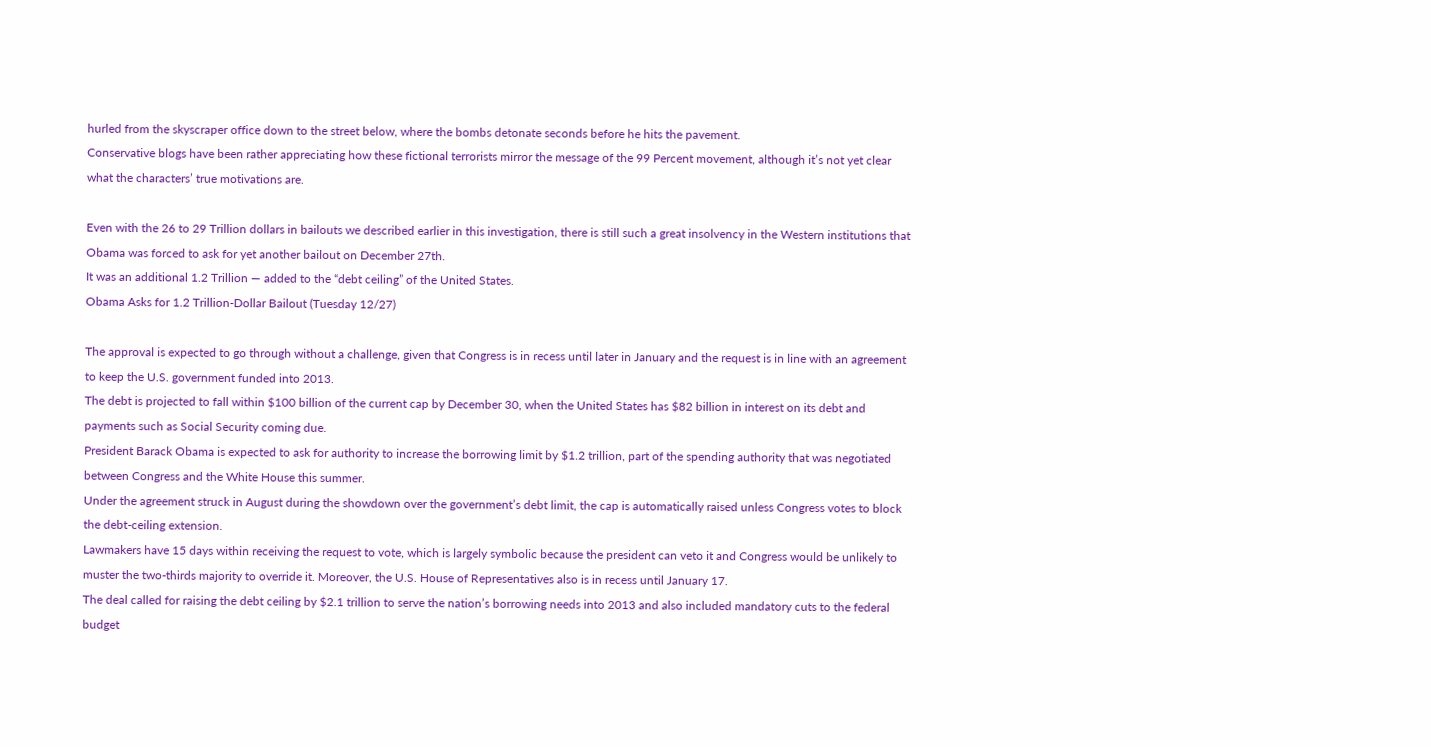hurled from the skyscraper office down to the street below, where the bombs detonate seconds before he hits the pavement.
Conservative blogs have been rather appreciating how these fictional terrorists mirror the message of the 99 Percent movement, although it’s not yet clear what the characters’ true motivations are.

Even with the 26 to 29 Trillion dollars in bailouts we described earlier in this investigation, there is still such a great insolvency in the Western institutions that Obama was forced to ask for yet another bailout on December 27th.
It was an additional 1.2 Trillion — added to the “debt ceiling” of the United States.
Obama Asks for 1.2 Trillion-Dollar Bailout (Tuesday 12/27)

The approval is expected to go through without a challenge, given that Congress is in recess until later in January and the request is in line with an agreement to keep the U.S. government funded into 2013.
The debt is projected to fall within $100 billion of the current cap by December 30, when the United States has $82 billion in interest on its debt and payments such as Social Security coming due.
President Barack Obama is expected to ask for authority to increase the borrowing limit by $1.2 trillion, part of the spending authority that was negotiated between Congress and the White House this summer.
Under the agreement struck in August during the showdown over the government’s debt limit, the cap is automatically raised unless Congress votes to block the debt-ceiling extension.
Lawmakers have 15 days within receiving the request to vote, which is largely symbolic because the president can veto it and Congress would be unlikely to muster the two-thirds majority to override it. Moreover, the U.S. House of Representatives also is in recess until January 17.
The deal called for raising the debt ceiling by $2.1 trillion to serve the nation’s borrowing needs into 2013 and also included mandatory cuts to the federal budget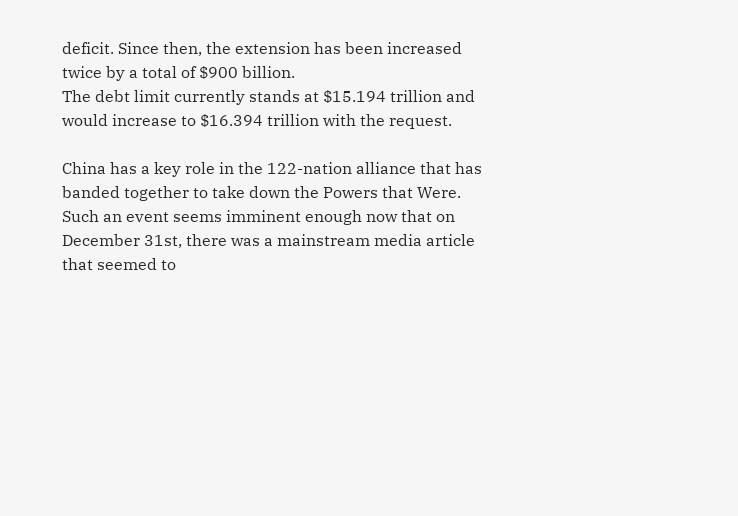deficit. Since then, the extension has been increased twice by a total of $900 billion.
The debt limit currently stands at $15.194 trillion and would increase to $16.394 trillion with the request.

China has a key role in the 122-nation alliance that has banded together to take down the Powers that Were.
Such an event seems imminent enough now that on December 31st, there was a mainstream media article that seemed to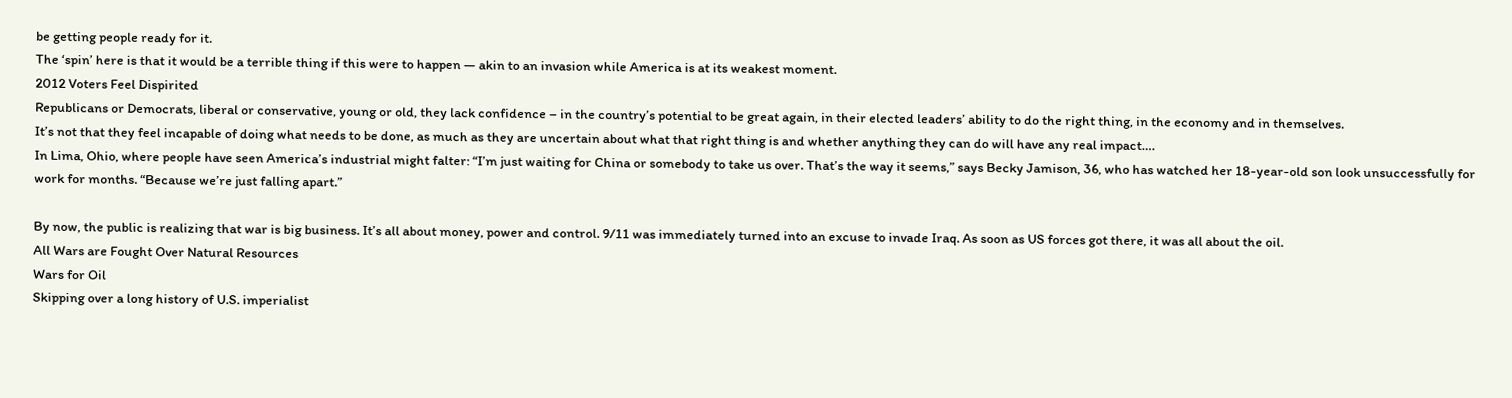be getting people ready for it.
The ‘spin’ here is that it would be a terrible thing if this were to happen — akin to an invasion while America is at its weakest moment.
2012 Voters Feel Dispirited
Republicans or Democrats, liberal or conservative, young or old, they lack confidence – in the country’s potential to be great again, in their elected leaders’ ability to do the right thing, in the economy and in themselves.
It’s not that they feel incapable of doing what needs to be done, as much as they are uncertain about what that right thing is and whether anything they can do will have any real impact….
In Lima, Ohio, where people have seen America’s industrial might falter: “I’m just waiting for China or somebody to take us over. That’s the way it seems,” says Becky Jamison, 36, who has watched her 18-year-old son look unsuccessfully for work for months. “Because we’re just falling apart.”

By now, the public is realizing that war is big business. It’s all about money, power and control. 9/11 was immediately turned into an excuse to invade Iraq. As soon as US forces got there, it was all about the oil.
All Wars are Fought Over Natural Resources
Wars for Oil
Skipping over a long history of U.S. imperialist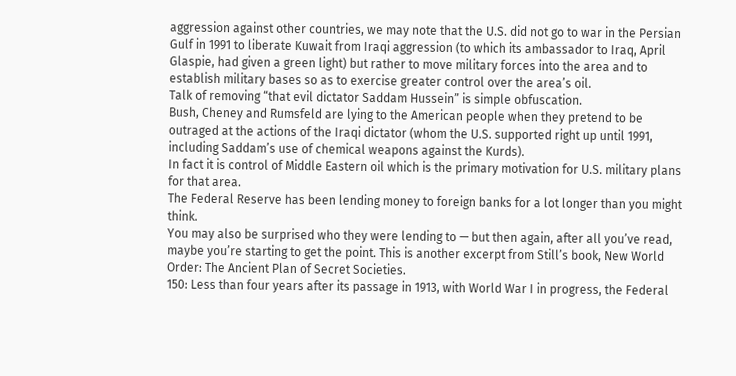aggression against other countries, we may note that the U.S. did not go to war in the Persian Gulf in 1991 to liberate Kuwait from Iraqi aggression (to which its ambassador to Iraq, April Glaspie, had given a green light) but rather to move military forces into the area and to establish military bases so as to exercise greater control over the area’s oil.
Talk of removing “that evil dictator Saddam Hussein” is simple obfuscation.
Bush, Cheney and Rumsfeld are lying to the American people when they pretend to be outraged at the actions of the Iraqi dictator (whom the U.S. supported right up until 1991, including Saddam’s use of chemical weapons against the Kurds).
In fact it is control of Middle Eastern oil which is the primary motivation for U.S. military plans for that area.
The Federal Reserve has been lending money to foreign banks for a lot longer than you might think.
You may also be surprised who they were lending to — but then again, after all you’ve read, maybe you’re starting to get the point. This is another excerpt from Still’s book, New World Order: The Ancient Plan of Secret Societies.
150: Less than four years after its passage in 1913, with World War I in progress, the Federal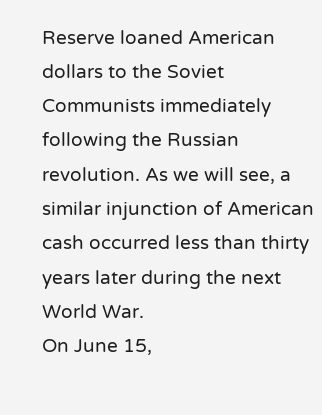Reserve loaned American dollars to the Soviet Communists immediately following the Russian revolution. As we will see, a similar injunction of American cash occurred less than thirty years later during the next World War.
On June 15,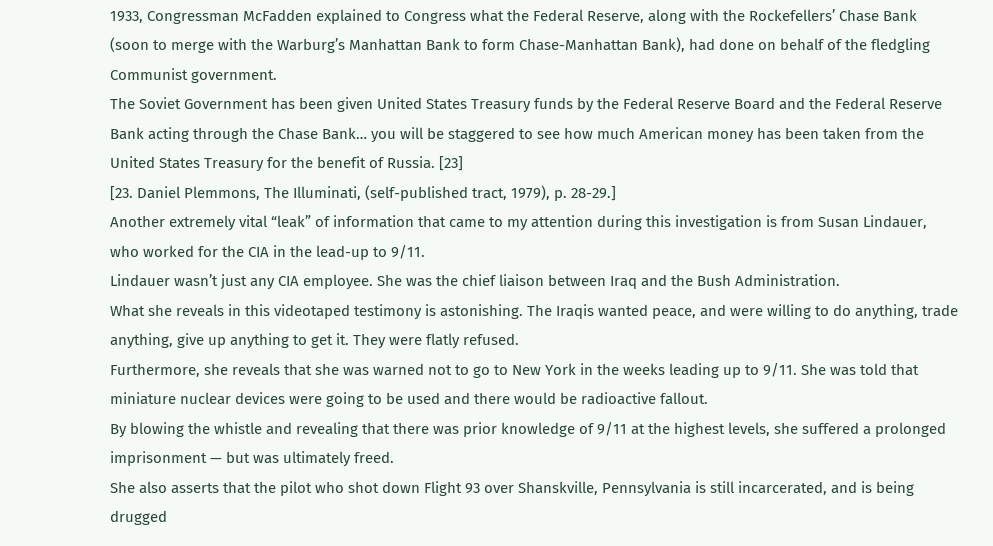1933, Congressman McFadden explained to Congress what the Federal Reserve, along with the Rockefellers’ Chase Bank (soon to merge with the Warburg’s Manhattan Bank to form Chase-Manhattan Bank), had done on behalf of the fledgling Communist government.
The Soviet Government has been given United States Treasury funds by the Federal Reserve Board and the Federal Reserve Bank acting through the Chase Bank… you will be staggered to see how much American money has been taken from the United States Treasury for the benefit of Russia. [23]
[23. Daniel Plemmons, The Illuminati, (self-published tract, 1979), p. 28-29.]
Another extremely vital “leak” of information that came to my attention during this investigation is from Susan Lindauer, who worked for the CIA in the lead-up to 9/11.
Lindauer wasn’t just any CIA employee. She was the chief liaison between Iraq and the Bush Administration.
What she reveals in this videotaped testimony is astonishing. The Iraqis wanted peace, and were willing to do anything, trade anything, give up anything to get it. They were flatly refused.
Furthermore, she reveals that she was warned not to go to New York in the weeks leading up to 9/11. She was told that miniature nuclear devices were going to be used and there would be radioactive fallout.
By blowing the whistle and revealing that there was prior knowledge of 9/11 at the highest levels, she suffered a prolonged imprisonment — but was ultimately freed.
She also asserts that the pilot who shot down Flight 93 over Shanskville, Pennsylvania is still incarcerated, and is being drugged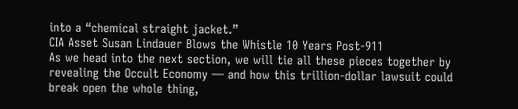into a “chemical straight jacket.”
CIA Asset Susan Lindauer Blows the Whistle 10 Years Post-911
As we head into the next section, we will tie all these pieces together by revealing the Occult Economy — and how this trillion-dollar lawsuit could break open the whole thing,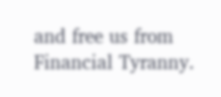and free us from Financial Tyranny.